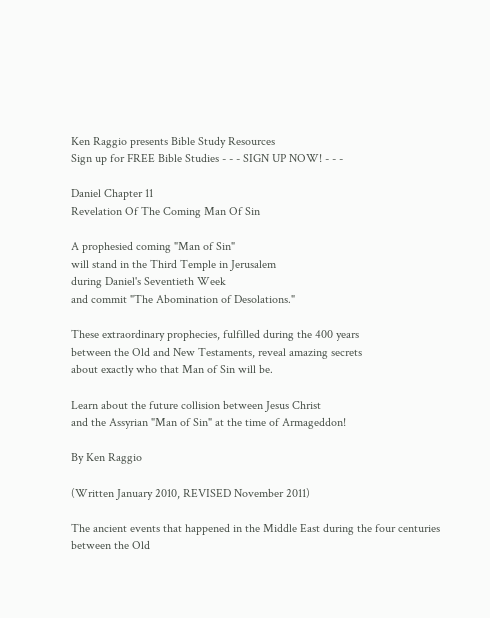Ken Raggio presents Bible Study Resources
Sign up for FREE Bible Studies - - - SIGN UP NOW! - - -

Daniel Chapter 11
Revelation Of The Coming Man Of Sin

A prophesied coming "Man of Sin"
will stand in the Third Temple in Jerusalem
during Daniel's Seventieth Week
and commit "The Abomination of Desolations."

These extraordinary prophecies, fulfilled during the 400 years
between the Old and New Testaments, reveal amazing secrets
about exactly who that Man of Sin will be.

Learn about the future collision between Jesus Christ
and the Assyrian "Man of Sin" at the time of Armageddon!

By Ken Raggio

(Written January 2010, REVISED November 2011)

The ancient events that happened in the Middle East during the four centuries between the Old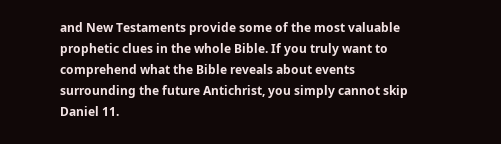and New Testaments provide some of the most valuable prophetic clues in the whole Bible. If you truly want to comprehend what the Bible reveals about events surrounding the future Antichrist, you simply cannot skip Daniel 11.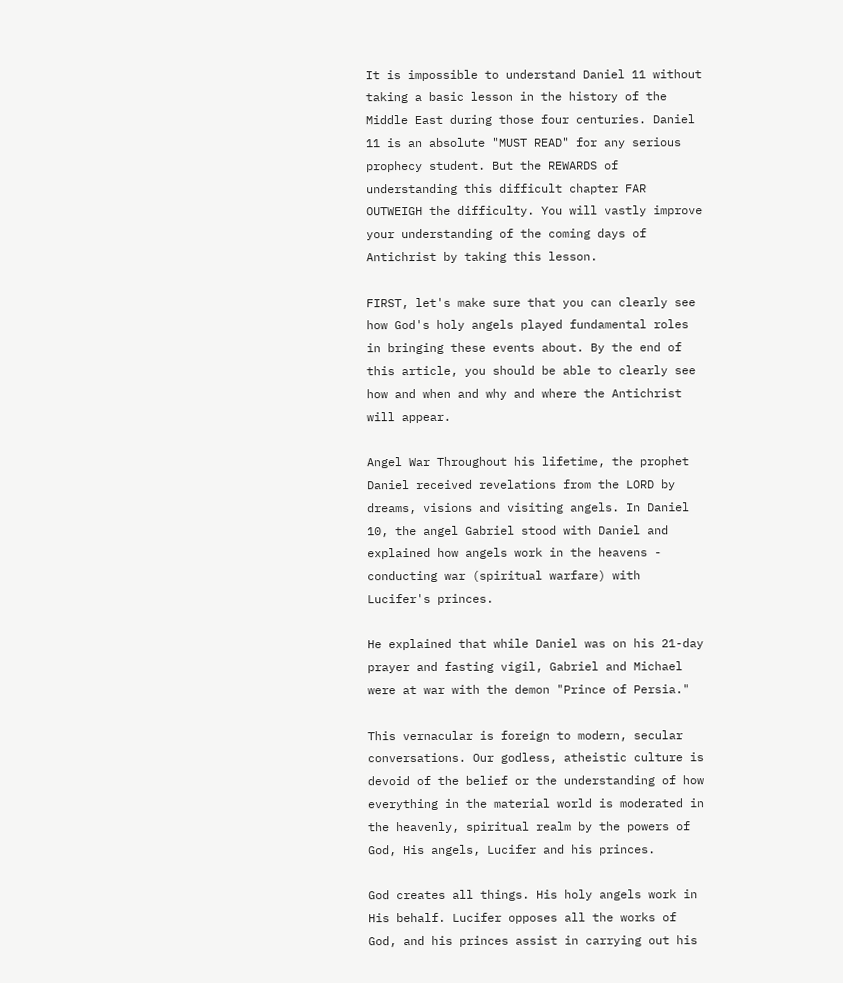It is impossible to understand Daniel 11 without taking a basic lesson in the history of the Middle East during those four centuries. Daniel 11 is an absolute "MUST READ" for any serious prophecy student. But the REWARDS of understanding this difficult chapter FAR OUTWEIGH the difficulty. You will vastly improve your understanding of the coming days of Antichrist by taking this lesson.

FIRST, let's make sure that you can clearly see how God's holy angels played fundamental roles in bringing these events about. By the end of this article, you should be able to clearly see how and when and why and where the Antichrist will appear.

Angel War Throughout his lifetime, the prophet Daniel received revelations from the LORD by dreams, visions and visiting angels. In Daniel 10, the angel Gabriel stood with Daniel and explained how angels work in the heavens - conducting war (spiritual warfare) with Lucifer's princes.

He explained that while Daniel was on his 21-day prayer and fasting vigil, Gabriel and Michael were at war with the demon "Prince of Persia."

This vernacular is foreign to modern, secular conversations. Our godless, atheistic culture is devoid of the belief or the understanding of how everything in the material world is moderated in the heavenly, spiritual realm by the powers of God, His angels, Lucifer and his princes.

God creates all things. His holy angels work in His behalf. Lucifer opposes all the works of God, and his princes assist in carrying out his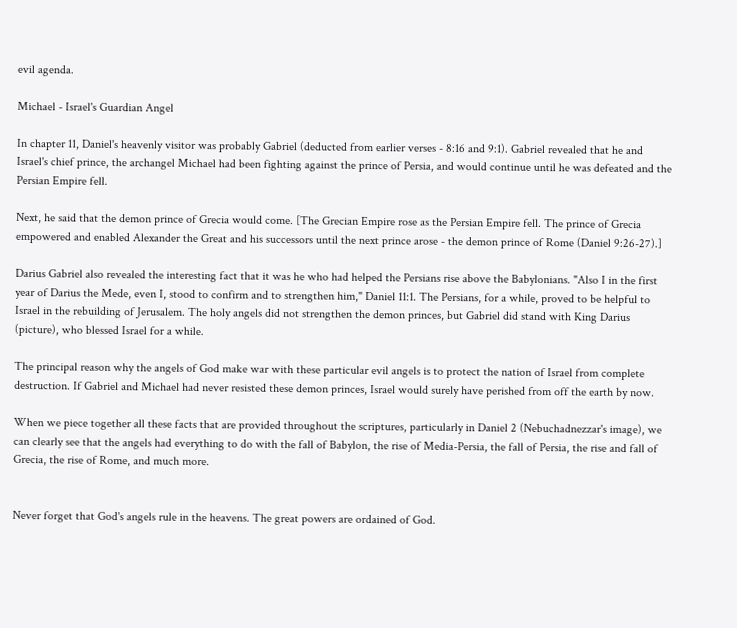evil agenda.

Michael - Israel's Guardian Angel

In chapter 11, Daniel's heavenly visitor was probably Gabriel (deducted from earlier verses - 8:16 and 9:1). Gabriel revealed that he and Israel's chief prince, the archangel Michael had been fighting against the prince of Persia, and would continue until he was defeated and the Persian Empire fell.

Next, he said that the demon prince of Grecia would come. [The Grecian Empire rose as the Persian Empire fell. The prince of Grecia empowered and enabled Alexander the Great and his successors until the next prince arose - the demon prince of Rome (Daniel 9:26-27).]

Darius Gabriel also revealed the interesting fact that it was he who had helped the Persians rise above the Babylonians. "Also I in the first year of Darius the Mede, even I, stood to confirm and to strengthen him," Daniel 11:1. The Persians, for a while, proved to be helpful to Israel in the rebuilding of Jerusalem. The holy angels did not strengthen the demon princes, but Gabriel did stand with King Darius (picture), who blessed Israel for a while.

The principal reason why the angels of God make war with these particular evil angels is to protect the nation of Israel from complete destruction. If Gabriel and Michael had never resisted these demon princes, Israel would surely have perished from off the earth by now.

When we piece together all these facts that are provided throughout the scriptures, particularly in Daniel 2 (Nebuchadnezzar's image), we can clearly see that the angels had everything to do with the fall of Babylon, the rise of Media-Persia, the fall of Persia, the rise and fall of Grecia, the rise of Rome, and much more.


Never forget that God's angels rule in the heavens. The great powers are ordained of God.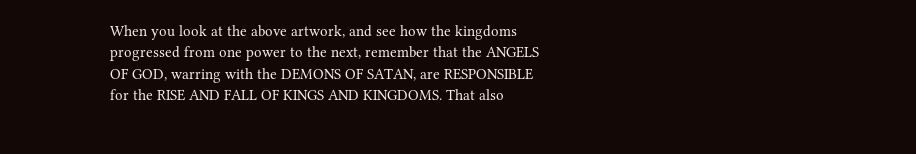When you look at the above artwork, and see how the kingdoms progressed from one power to the next, remember that the ANGELS OF GOD, warring with the DEMONS OF SATAN, are RESPONSIBLE for the RISE AND FALL OF KINGS AND KINGDOMS. That also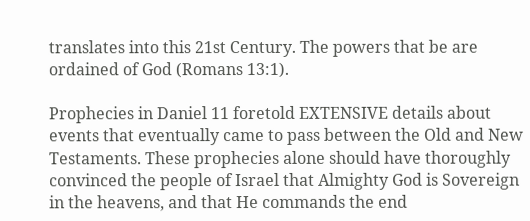translates into this 21st Century. The powers that be are ordained of God (Romans 13:1).

Prophecies in Daniel 11 foretold EXTENSIVE details about events that eventually came to pass between the Old and New Testaments. These prophecies alone should have thoroughly convinced the people of Israel that Almighty God is Sovereign in the heavens, and that He commands the end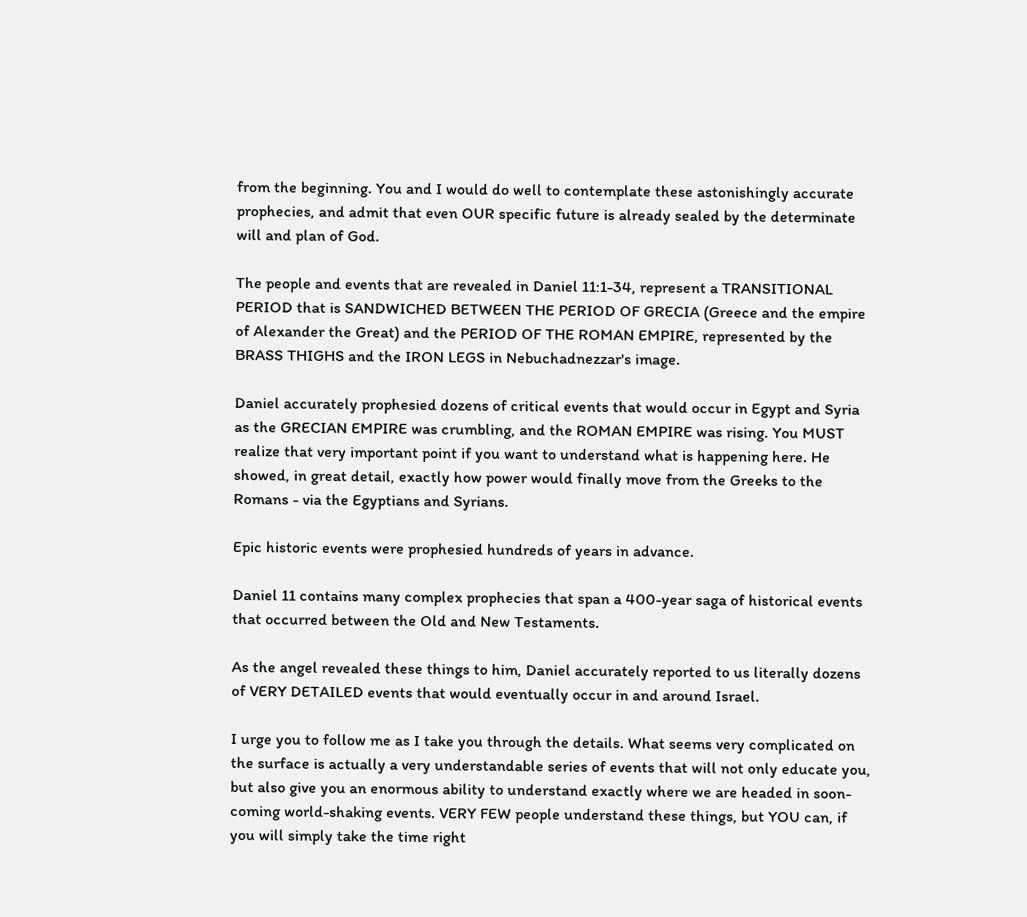from the beginning. You and I would do well to contemplate these astonishingly accurate prophecies, and admit that even OUR specific future is already sealed by the determinate will and plan of God.

The people and events that are revealed in Daniel 11:1-34, represent a TRANSITIONAL PERIOD that is SANDWICHED BETWEEN THE PERIOD OF GRECIA (Greece and the empire of Alexander the Great) and the PERIOD OF THE ROMAN EMPIRE, represented by the BRASS THIGHS and the IRON LEGS in Nebuchadnezzar's image.

Daniel accurately prophesied dozens of critical events that would occur in Egypt and Syria as the GRECIAN EMPIRE was crumbling, and the ROMAN EMPIRE was rising. You MUST realize that very important point if you want to understand what is happening here. He showed, in great detail, exactly how power would finally move from the Greeks to the Romans - via the Egyptians and Syrians.

Epic historic events were prophesied hundreds of years in advance.

Daniel 11 contains many complex prophecies that span a 400-year saga of historical events that occurred between the Old and New Testaments.

As the angel revealed these things to him, Daniel accurately reported to us literally dozens of VERY DETAILED events that would eventually occur in and around Israel.

I urge you to follow me as I take you through the details. What seems very complicated on the surface is actually a very understandable series of events that will not only educate you, but also give you an enormous ability to understand exactly where we are headed in soon-coming world-shaking events. VERY FEW people understand these things, but YOU can, if you will simply take the time right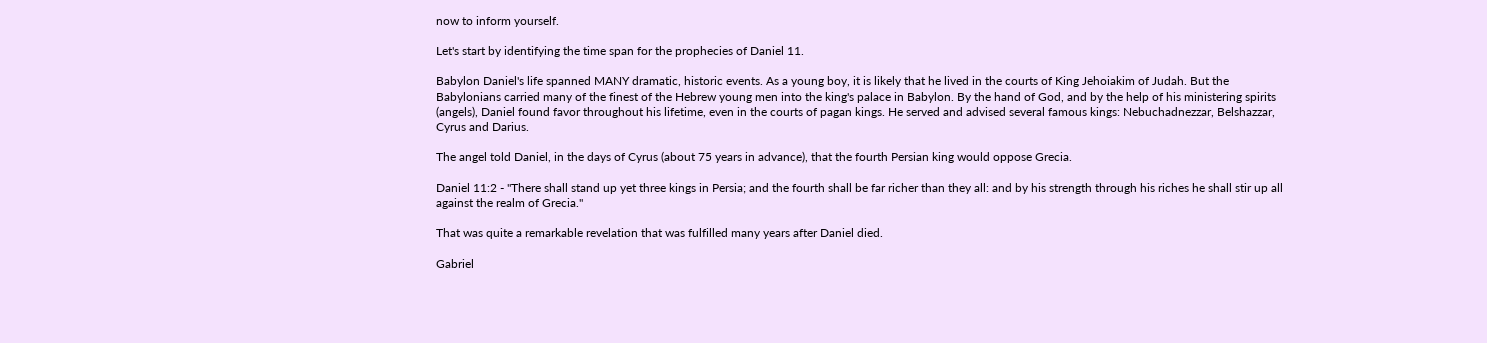now to inform yourself.

Let's start by identifying the time span for the prophecies of Daniel 11.

Babylon Daniel's life spanned MANY dramatic, historic events. As a young boy, it is likely that he lived in the courts of King Jehoiakim of Judah. But the Babylonians carried many of the finest of the Hebrew young men into the king's palace in Babylon. By the hand of God, and by the help of his ministering spirits (angels), Daniel found favor throughout his lifetime, even in the courts of pagan kings. He served and advised several famous kings: Nebuchadnezzar, Belshazzar, Cyrus and Darius.

The angel told Daniel, in the days of Cyrus (about 75 years in advance), that the fourth Persian king would oppose Grecia.

Daniel 11:2 - "There shall stand up yet three kings in Persia; and the fourth shall be far richer than they all: and by his strength through his riches he shall stir up all against the realm of Grecia."

That was quite a remarkable revelation that was fulfilled many years after Daniel died.

Gabriel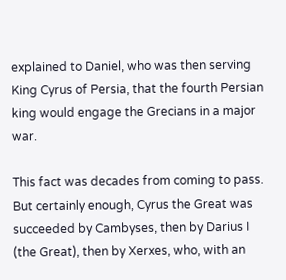explained to Daniel, who was then serving King Cyrus of Persia, that the fourth Persian king would engage the Grecians in a major war.

This fact was decades from coming to pass. But certainly enough, Cyrus the Great was succeeded by Cambyses, then by Darius I (the Great), then by Xerxes, who, with an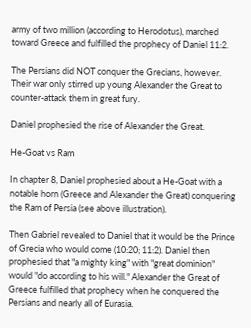army of two million (according to Herodotus), marched toward Greece and fulfilled the prophecy of Daniel 11:2.

The Persians did NOT conquer the Grecians, however. Their war only stirred up young Alexander the Great to counter-attack them in great fury.

Daniel prophesied the rise of Alexander the Great.

He-Goat vs Ram

In chapter 8, Daniel prophesied about a He-Goat with a notable horn (Greece and Alexander the Great) conquering the Ram of Persia (see above illustration).

Then Gabriel revealed to Daniel that it would be the Prince of Grecia who would come (10:20; 11:2). Daniel then prophesied that "a mighty king" with "great dominion" would "do according to his will." Alexander the Great of Greece fulfilled that prophecy when he conquered the Persians and nearly all of Eurasia.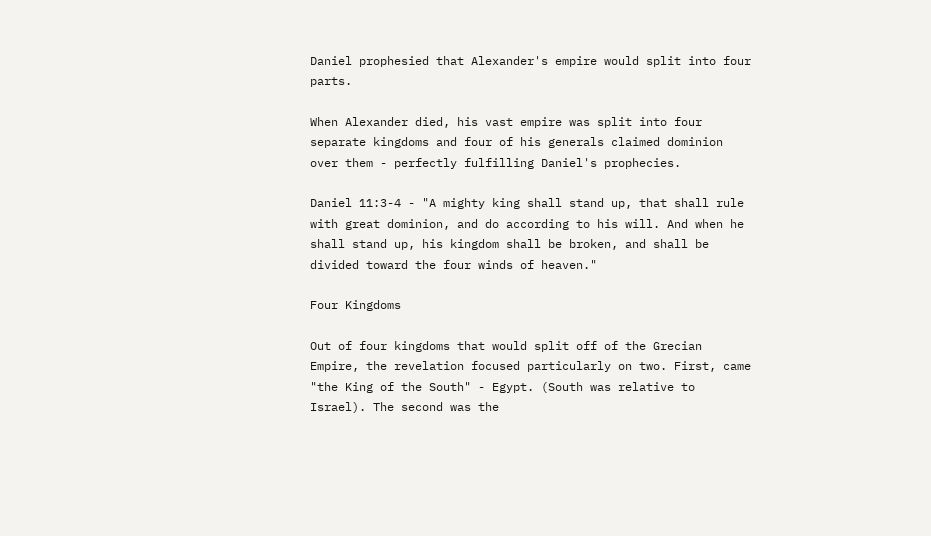Daniel prophesied that Alexander's empire would split into four parts.

When Alexander died, his vast empire was split into four separate kingdoms and four of his generals claimed dominion over them - perfectly fulfilling Daniel's prophecies.

Daniel 11:3-4 - "A mighty king shall stand up, that shall rule with great dominion, and do according to his will. And when he shall stand up, his kingdom shall be broken, and shall be divided toward the four winds of heaven."

Four Kingdoms

Out of four kingdoms that would split off of the Grecian Empire, the revelation focused particularly on two. First, came "the King of the South" - Egypt. (South was relative to Israel). The second was the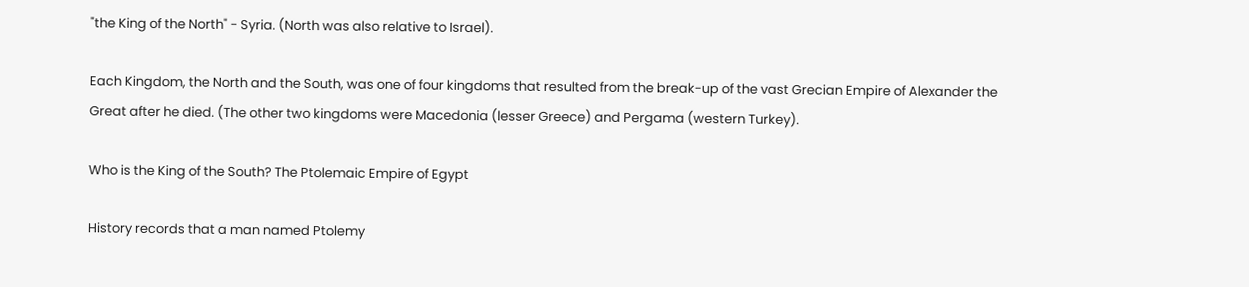"the King of the North" - Syria. (North was also relative to Israel).

Each Kingdom, the North and the South, was one of four kingdoms that resulted from the break-up of the vast Grecian Empire of Alexander the Great after he died. (The other two kingdoms were Macedonia (lesser Greece) and Pergama (western Turkey).

Who is the King of the South? The Ptolemaic Empire of Egypt

History records that a man named Ptolemy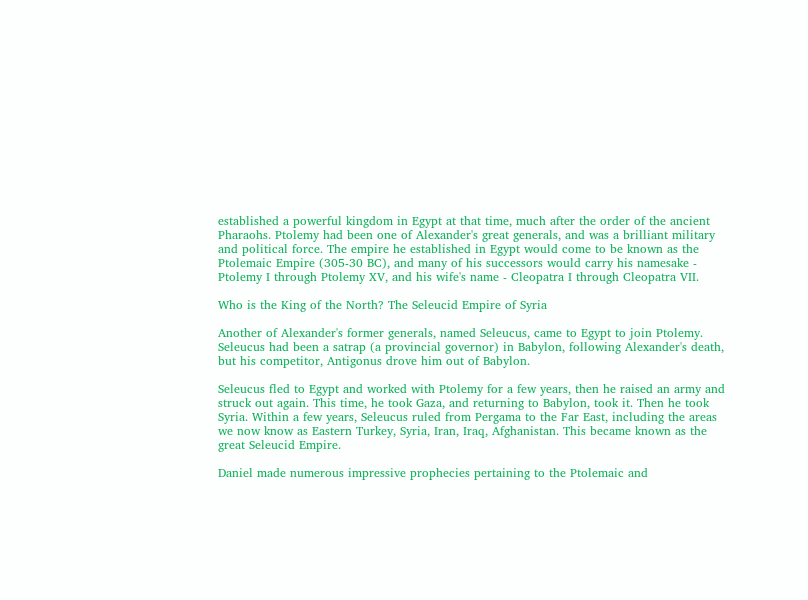established a powerful kingdom in Egypt at that time, much after the order of the ancient Pharaohs. Ptolemy had been one of Alexander's great generals, and was a brilliant military and political force. The empire he established in Egypt would come to be known as the Ptolemaic Empire (305-30 BC), and many of his successors would carry his namesake - Ptolemy I through Ptolemy XV, and his wife's name - Cleopatra I through Cleopatra VII.

Who is the King of the North? The Seleucid Empire of Syria

Another of Alexander's former generals, named Seleucus, came to Egypt to join Ptolemy. Seleucus had been a satrap (a provincial governor) in Babylon, following Alexander's death, but his competitor, Antigonus drove him out of Babylon.

Seleucus fled to Egypt and worked with Ptolemy for a few years, then he raised an army and struck out again. This time, he took Gaza, and returning to Babylon, took it. Then he took Syria. Within a few years, Seleucus ruled from Pergama to the Far East, including the areas we now know as Eastern Turkey, Syria, Iran, Iraq, Afghanistan. This became known as the great Seleucid Empire.

Daniel made numerous impressive prophecies pertaining to the Ptolemaic and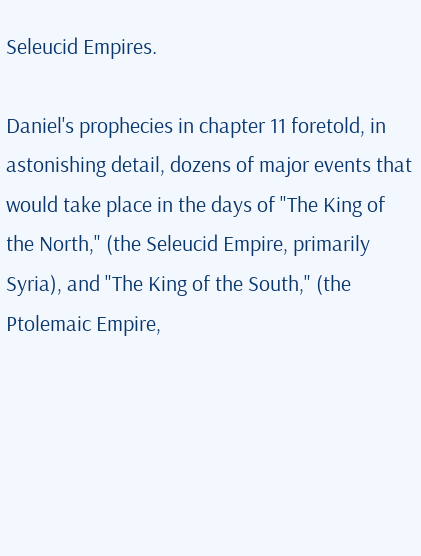Seleucid Empires.

Daniel's prophecies in chapter 11 foretold, in astonishing detail, dozens of major events that would take place in the days of "The King of the North," (the Seleucid Empire, primarily Syria), and "The King of the South," (the Ptolemaic Empire,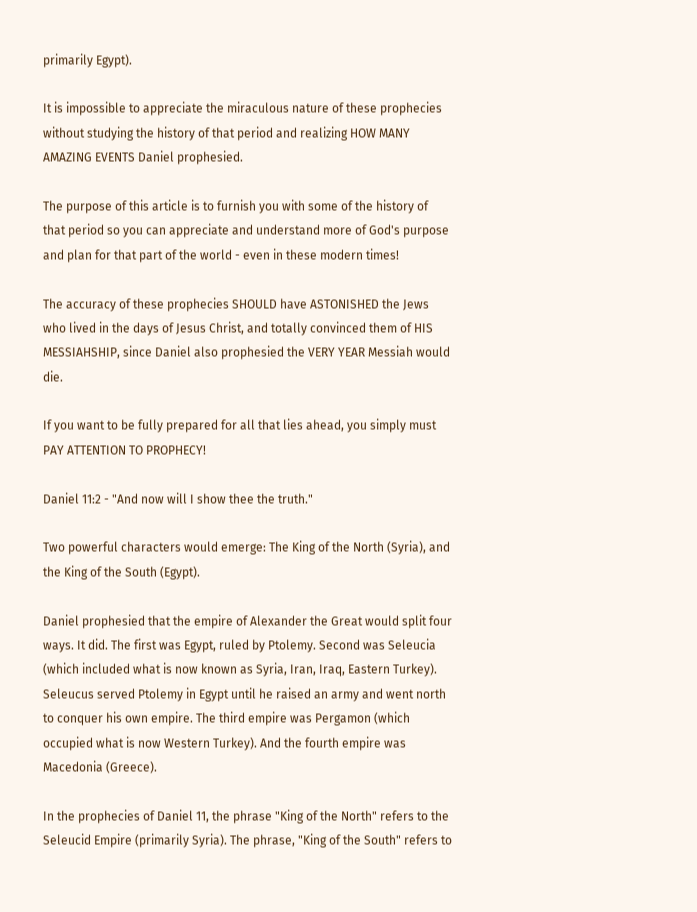primarily Egypt).

It is impossible to appreciate the miraculous nature of these prophecies without studying the history of that period and realizing HOW MANY AMAZING EVENTS Daniel prophesied.

The purpose of this article is to furnish you with some of the history of that period so you can appreciate and understand more of God's purpose and plan for that part of the world - even in these modern times!

The accuracy of these prophecies SHOULD have ASTONISHED the Jews who lived in the days of Jesus Christ, and totally convinced them of HIS MESSIAHSHIP, since Daniel also prophesied the VERY YEAR Messiah would die.

If you want to be fully prepared for all that lies ahead, you simply must PAY ATTENTION TO PROPHECY!

Daniel 11:2 - "And now will I show thee the truth."

Two powerful characters would emerge: The King of the North (Syria), and the King of the South (Egypt).

Daniel prophesied that the empire of Alexander the Great would split four ways. It did. The first was Egypt, ruled by Ptolemy. Second was Seleucia (which included what is now known as Syria, Iran, Iraq, Eastern Turkey). Seleucus served Ptolemy in Egypt until he raised an army and went north to conquer his own empire. The third empire was Pergamon (which occupied what is now Western Turkey). And the fourth empire was Macedonia (Greece).

In the prophecies of Daniel 11, the phrase "King of the North" refers to the Seleucid Empire (primarily Syria). The phrase, "King of the South" refers to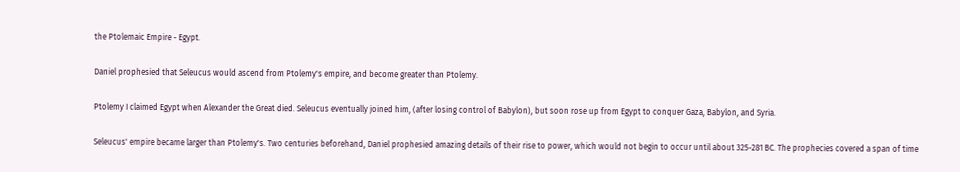the Ptolemaic Empire - Egypt.

Daniel prophesied that Seleucus would ascend from Ptolemy's empire, and become greater than Ptolemy.

Ptolemy I claimed Egypt when Alexander the Great died. Seleucus eventually joined him, (after losing control of Babylon), but soon rose up from Egypt to conquer Gaza, Babylon, and Syria.

Seleucus' empire became larger than Ptolemy's. Two centuries beforehand, Daniel prophesied amazing details of their rise to power, which would not begin to occur until about 325-281 BC. The prophecies covered a span of time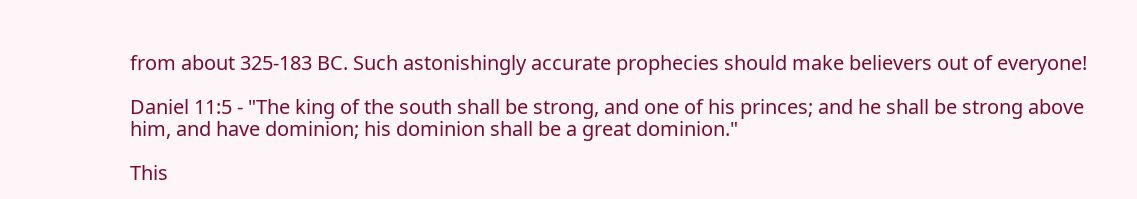from about 325-183 BC. Such astonishingly accurate prophecies should make believers out of everyone!

Daniel 11:5 - "The king of the south shall be strong, and one of his princes; and he shall be strong above him, and have dominion; his dominion shall be a great dominion."

This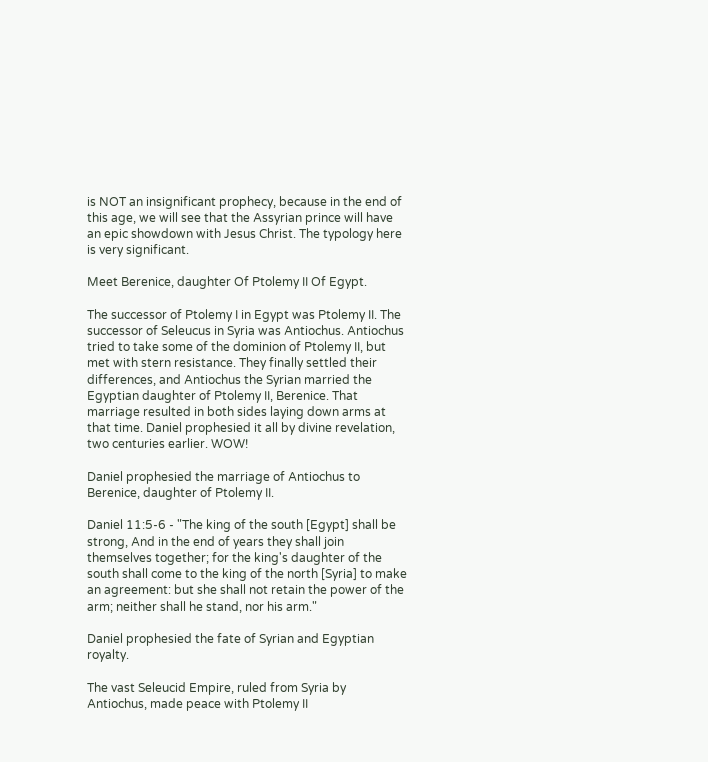is NOT an insignificant prophecy, because in the end of this age, we will see that the Assyrian prince will have an epic showdown with Jesus Christ. The typology here is very significant.

Meet Berenice, daughter Of Ptolemy II Of Egypt.

The successor of Ptolemy I in Egypt was Ptolemy II. The successor of Seleucus in Syria was Antiochus. Antiochus tried to take some of the dominion of Ptolemy II, but met with stern resistance. They finally settled their differences, and Antiochus the Syrian married the Egyptian daughter of Ptolemy II, Berenice. That marriage resulted in both sides laying down arms at that time. Daniel prophesied it all by divine revelation, two centuries earlier. WOW!

Daniel prophesied the marriage of Antiochus to Berenice, daughter of Ptolemy II.

Daniel 11:5-6 - "The king of the south [Egypt] shall be strong, And in the end of years they shall join themselves together; for the king's daughter of the south shall come to the king of the north [Syria] to make an agreement: but she shall not retain the power of the arm; neither shall he stand, nor his arm."

Daniel prophesied the fate of Syrian and Egyptian royalty.

The vast Seleucid Empire, ruled from Syria by Antiochus, made peace with Ptolemy II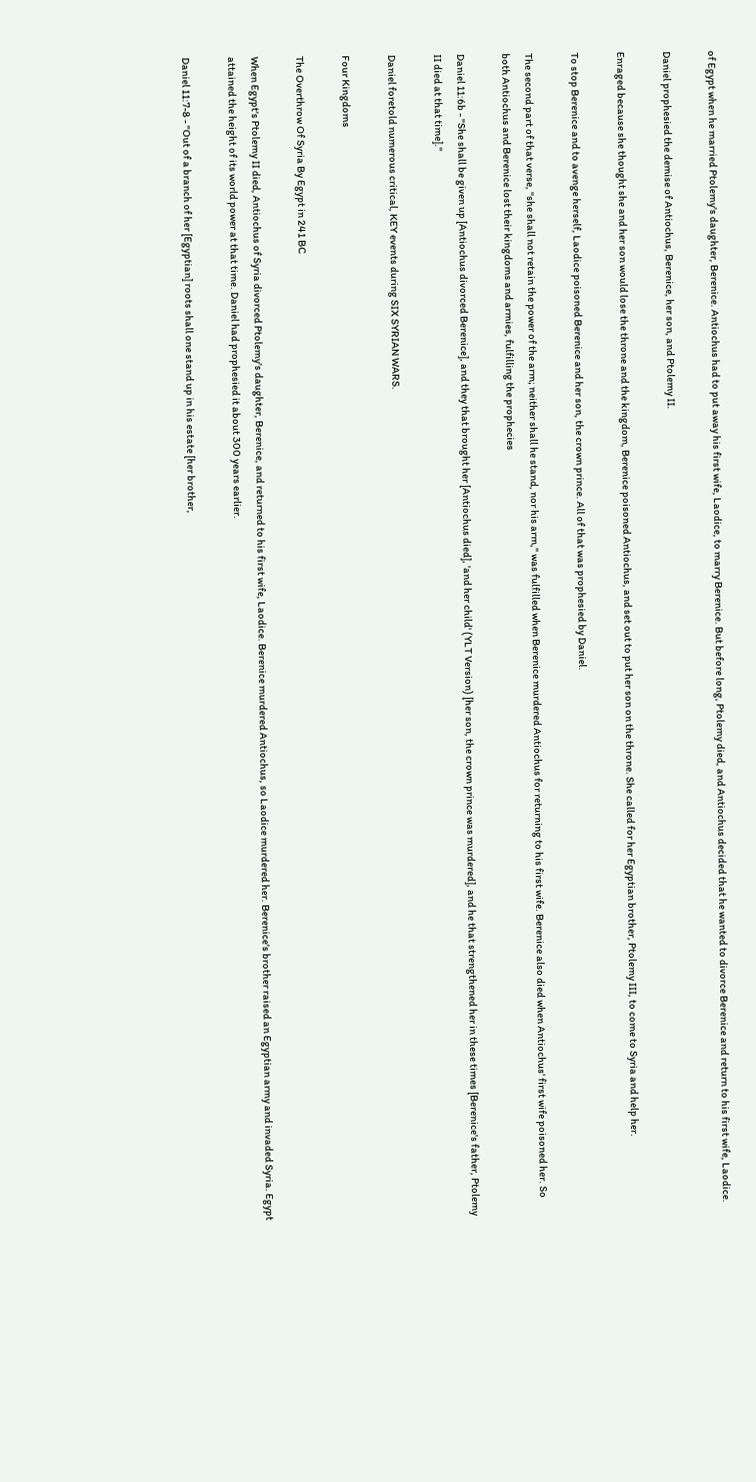of Egypt when he married Ptolemy's daughter, Berenice. Antiochus had to put away his first wife, Laodice, to marry Berenice. But before long, Ptolemy died, and Antiochus decided that he wanted to divorce Berenice and return to his first wife, Laodice.

Daniel prophesied the demise of Antiochus, Berenice, her son, and Ptolemy II.

Enraged because she thought she and her son would lose the throne and the kingdom, Berenice poisoned Antiochus, and set out to put her son on the throne. She called for her Egyptian brother, Ptolemy III, to come to Syria and help her.

To stop Berenice and to avenge herself, Laodice poisoned Berenice and her son, the crown prince. All of that was prophesied by Daniel.

The second part of that verse, "she shall not retain the power of the arm; neither shall he stand, nor his arm," was fulfilled when Berenice murdered Antiochus for returning to his first wife. Berenice also died when Antiochus' first wife poisoned her. So both Antiochus and Berenice lost their kingdoms and armies, fulfilling the prophecies

Daniel 11:6b - "She shall be given up [Antiochus divorced Berenice], and they that brought her [Antiochus died], 'and her child' (YLT Version) [her son, the crown prince was murdered], and he that strengthened her in these times [Berenice's father, Ptolemy II died at that time]."

Daniel foretold numerous critical, KEY events during SIX SYRIAN WARS.

Four Kingdoms

The Overthrow Of Syria By Egypt in 241 BC

When Egypt's Ptolemy II died, Antiochus of Syria divorced Ptolemy's daughter, Berenice, and returned to his first wife, Laodice. Berenice murdered Antiochus, so Laodice murdered her. Berenice's brother raised an Egyptian army and invaded Syria. Egypt attained the height of its world power at that time. Daniel had prophesied it about 300 years earlier.

Daniel 11:7-8 - "Out of a branch of her [Egyptian] roots shall one stand up in his estate [her brother,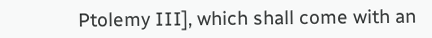Ptolemy III], which shall come with an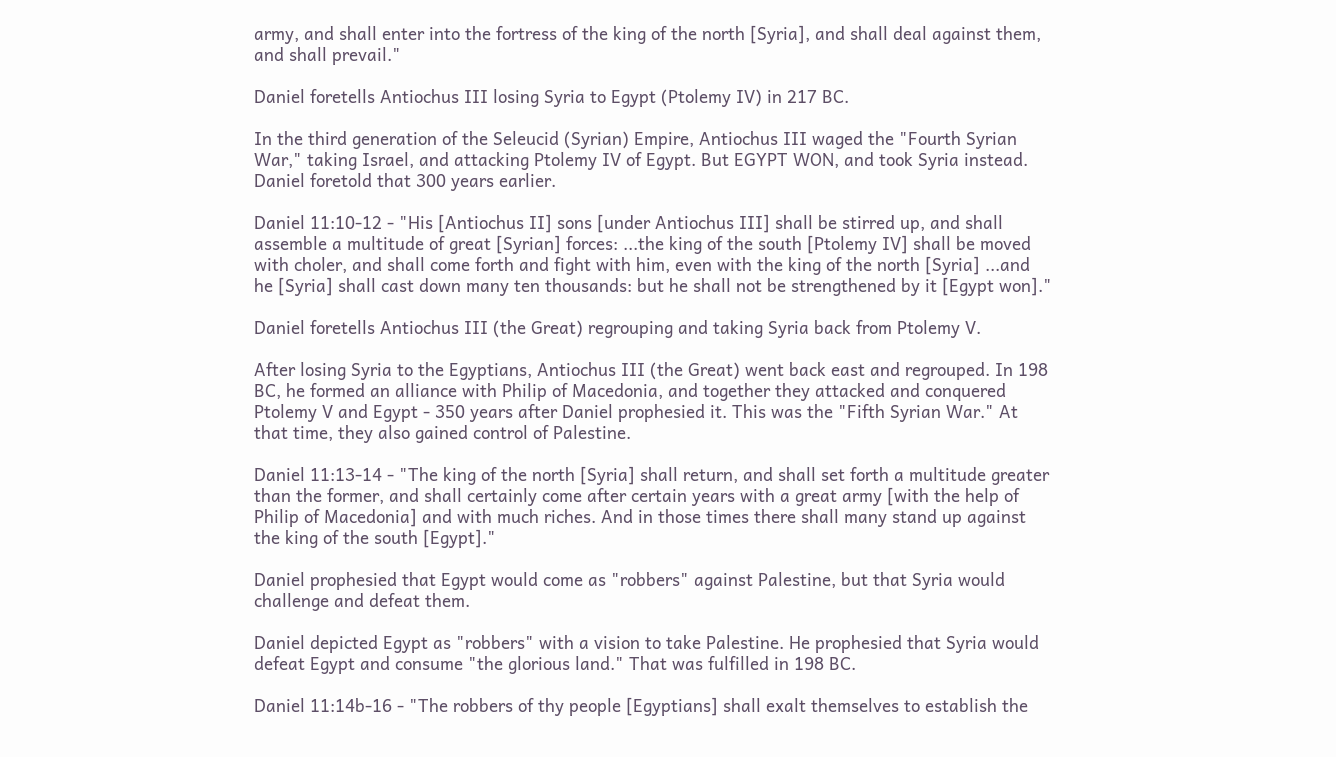army, and shall enter into the fortress of the king of the north [Syria], and shall deal against them, and shall prevail."

Daniel foretells Antiochus III losing Syria to Egypt (Ptolemy IV) in 217 BC.

In the third generation of the Seleucid (Syrian) Empire, Antiochus III waged the "Fourth Syrian War," taking Israel, and attacking Ptolemy IV of Egypt. But EGYPT WON, and took Syria instead. Daniel foretold that 300 years earlier.

Daniel 11:10-12 - "His [Antiochus II] sons [under Antiochus III] shall be stirred up, and shall assemble a multitude of great [Syrian] forces: ...the king of the south [Ptolemy IV] shall be moved with choler, and shall come forth and fight with him, even with the king of the north [Syria] ...and he [Syria] shall cast down many ten thousands: but he shall not be strengthened by it [Egypt won]."

Daniel foretells Antiochus III (the Great) regrouping and taking Syria back from Ptolemy V.

After losing Syria to the Egyptians, Antiochus III (the Great) went back east and regrouped. In 198 BC, he formed an alliance with Philip of Macedonia, and together they attacked and conquered Ptolemy V and Egypt - 350 years after Daniel prophesied it. This was the "Fifth Syrian War." At that time, they also gained control of Palestine.

Daniel 11:13-14 - "The king of the north [Syria] shall return, and shall set forth a multitude greater than the former, and shall certainly come after certain years with a great army [with the help of Philip of Macedonia] and with much riches. And in those times there shall many stand up against the king of the south [Egypt]."

Daniel prophesied that Egypt would come as "robbers" against Palestine, but that Syria would challenge and defeat them.

Daniel depicted Egypt as "robbers" with a vision to take Palestine. He prophesied that Syria would defeat Egypt and consume "the glorious land." That was fulfilled in 198 BC.

Daniel 11:14b-16 - "The robbers of thy people [Egyptians] shall exalt themselves to establish the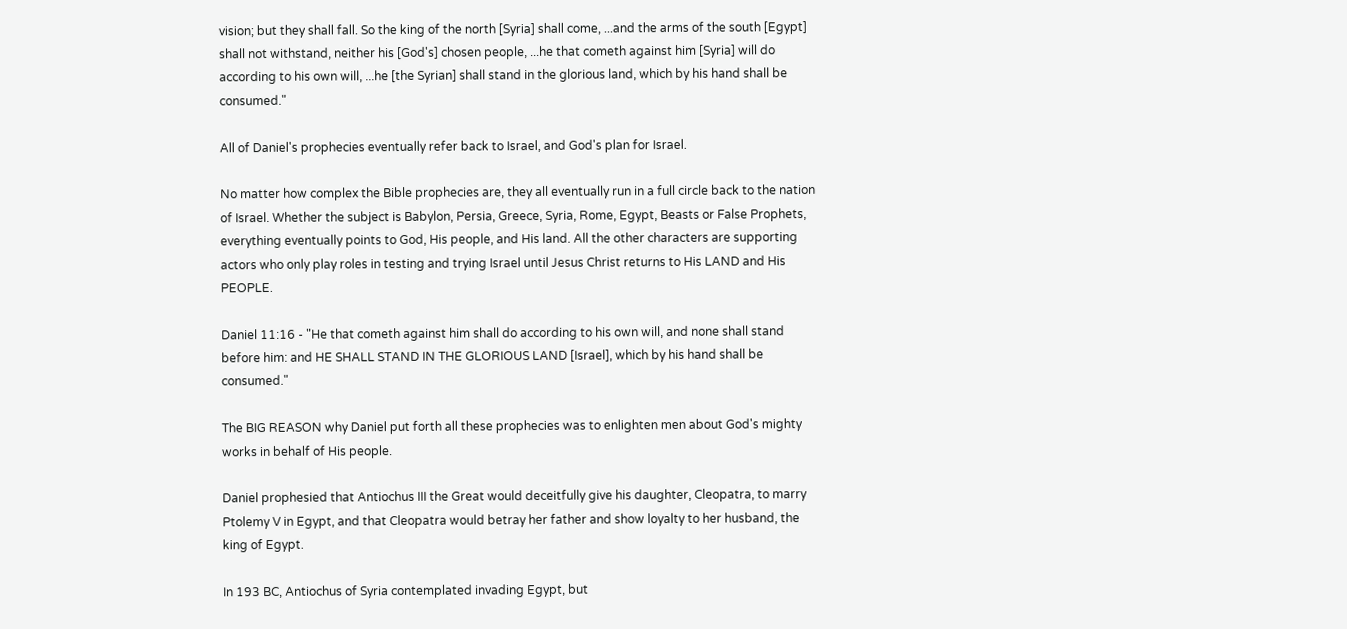vision; but they shall fall. So the king of the north [Syria] shall come, ...and the arms of the south [Egypt] shall not withstand, neither his [God's] chosen people, ...he that cometh against him [Syria] will do according to his own will, ...he [the Syrian] shall stand in the glorious land, which by his hand shall be consumed."

All of Daniel's prophecies eventually refer back to Israel, and God's plan for Israel.

No matter how complex the Bible prophecies are, they all eventually run in a full circle back to the nation of Israel. Whether the subject is Babylon, Persia, Greece, Syria, Rome, Egypt, Beasts or False Prophets, everything eventually points to God, His people, and His land. All the other characters are supporting actors who only play roles in testing and trying Israel until Jesus Christ returns to His LAND and His PEOPLE.

Daniel 11:16 - "He that cometh against him shall do according to his own will, and none shall stand before him: and HE SHALL STAND IN THE GLORIOUS LAND [Israel], which by his hand shall be consumed."

The BIG REASON why Daniel put forth all these prophecies was to enlighten men about God's mighty works in behalf of His people.

Daniel prophesied that Antiochus III the Great would deceitfully give his daughter, Cleopatra, to marry Ptolemy V in Egypt, and that Cleopatra would betray her father and show loyalty to her husband, the king of Egypt.

In 193 BC, Antiochus of Syria contemplated invading Egypt, but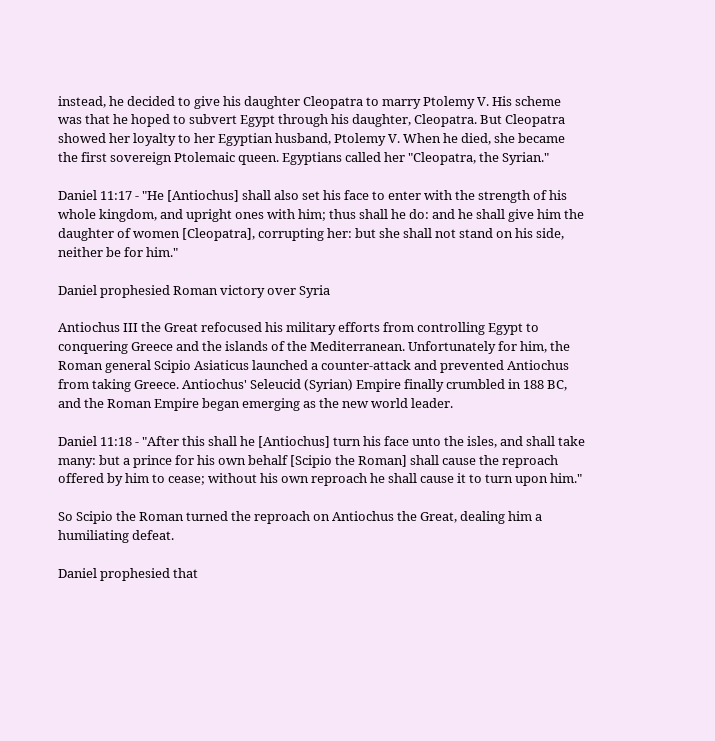instead, he decided to give his daughter Cleopatra to marry Ptolemy V. His scheme was that he hoped to subvert Egypt through his daughter, Cleopatra. But Cleopatra showed her loyalty to her Egyptian husband, Ptolemy V. When he died, she became the first sovereign Ptolemaic queen. Egyptians called her "Cleopatra, the Syrian."

Daniel 11:17 - "He [Antiochus] shall also set his face to enter with the strength of his whole kingdom, and upright ones with him; thus shall he do: and he shall give him the daughter of women [Cleopatra], corrupting her: but she shall not stand on his side, neither be for him."

Daniel prophesied Roman victory over Syria

Antiochus III the Great refocused his military efforts from controlling Egypt to conquering Greece and the islands of the Mediterranean. Unfortunately for him, the Roman general Scipio Asiaticus launched a counter-attack and prevented Antiochus from taking Greece. Antiochus' Seleucid (Syrian) Empire finally crumbled in 188 BC, and the Roman Empire began emerging as the new world leader.

Daniel 11:18 - "After this shall he [Antiochus] turn his face unto the isles, and shall take many: but a prince for his own behalf [Scipio the Roman] shall cause the reproach offered by him to cease; without his own reproach he shall cause it to turn upon him."

So Scipio the Roman turned the reproach on Antiochus the Great, dealing him a humiliating defeat.

Daniel prophesied that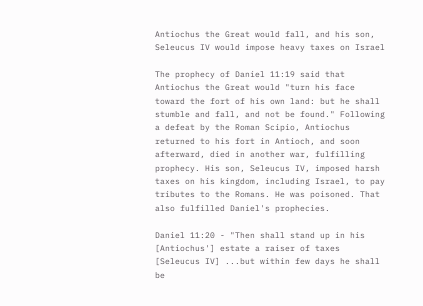Antiochus the Great would fall, and his son, Seleucus IV would impose heavy taxes on Israel

The prophecy of Daniel 11:19 said that Antiochus the Great would "turn his face toward the fort of his own land: but he shall stumble and fall, and not be found." Following a defeat by the Roman Scipio, Antiochus returned to his fort in Antioch, and soon afterward, died in another war, fulfilling prophecy. His son, Seleucus IV, imposed harsh taxes on his kingdom, including Israel, to pay tributes to the Romans. He was poisoned. That also fulfilled Daniel's prophecies.

Daniel 11:20 - "Then shall stand up in his [Antiochus'] estate a raiser of taxes [Seleucus IV] ...but within few days he shall be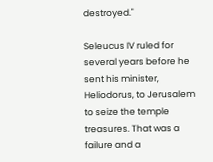destroyed."

Seleucus IV ruled for several years before he sent his minister, Heliodorus, to Jerusalem to seize the temple treasures. That was a failure and a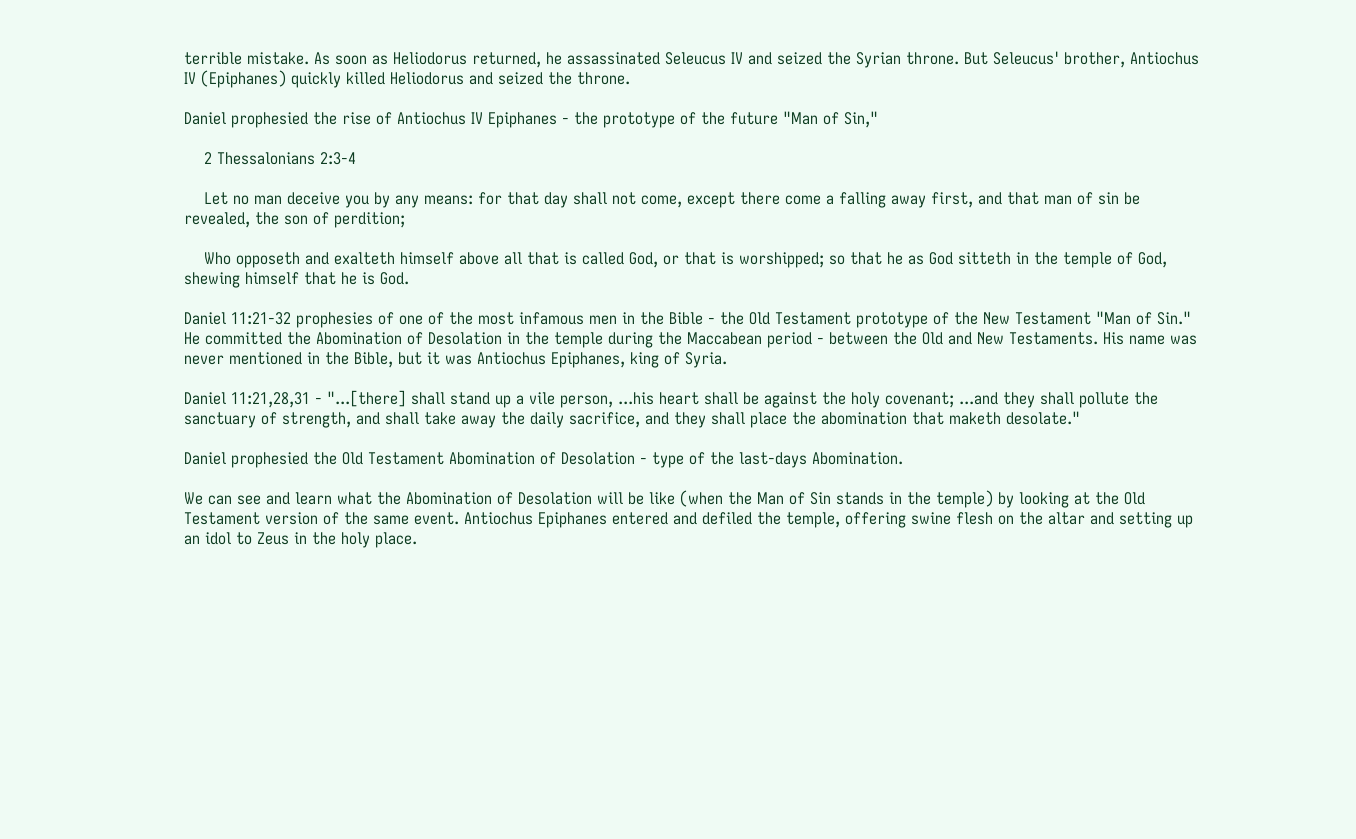terrible mistake. As soon as Heliodorus returned, he assassinated Seleucus IV and seized the Syrian throne. But Seleucus' brother, Antiochus IV (Epiphanes) quickly killed Heliodorus and seized the throne.

Daniel prophesied the rise of Antiochus IV Epiphanes - the prototype of the future "Man of Sin,"

    2 Thessalonians 2:3-4

    Let no man deceive you by any means: for that day shall not come, except there come a falling away first, and that man of sin be revealed, the son of perdition;

    Who opposeth and exalteth himself above all that is called God, or that is worshipped; so that he as God sitteth in the temple of God, shewing himself that he is God.

Daniel 11:21-32 prophesies of one of the most infamous men in the Bible - the Old Testament prototype of the New Testament "Man of Sin." He committed the Abomination of Desolation in the temple during the Maccabean period - between the Old and New Testaments. His name was never mentioned in the Bible, but it was Antiochus Epiphanes, king of Syria.

Daniel 11:21,28,31 - "...[there] shall stand up a vile person, ...his heart shall be against the holy covenant; ...and they shall pollute the sanctuary of strength, and shall take away the daily sacrifice, and they shall place the abomination that maketh desolate."

Daniel prophesied the Old Testament Abomination of Desolation - type of the last-days Abomination.

We can see and learn what the Abomination of Desolation will be like (when the Man of Sin stands in the temple) by looking at the Old Testament version of the same event. Antiochus Epiphanes entered and defiled the temple, offering swine flesh on the altar and setting up an idol to Zeus in the holy place.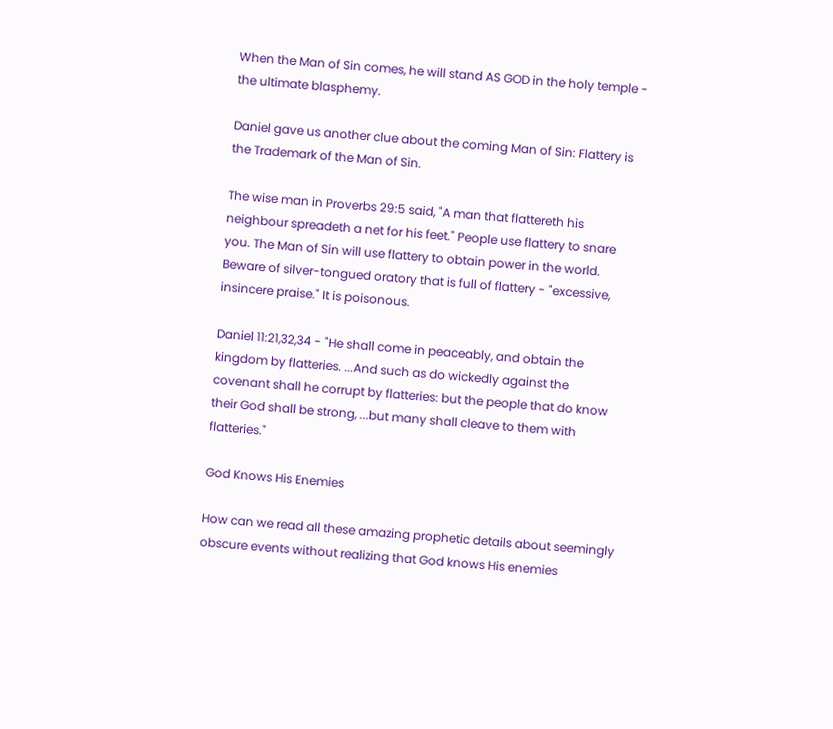When the Man of Sin comes, he will stand AS GOD in the holy temple - the ultimate blasphemy.

Daniel gave us another clue about the coming Man of Sin: Flattery is the Trademark of the Man of Sin.

The wise man in Proverbs 29:5 said, "A man that flattereth his neighbour spreadeth a net for his feet." People use flattery to snare you. The Man of Sin will use flattery to obtain power in the world. Beware of silver-tongued oratory that is full of flattery - "excessive, insincere praise." It is poisonous.

Daniel 11:21,32,34 - "He shall come in peaceably, and obtain the kingdom by flatteries. ...And such as do wickedly against the covenant shall he corrupt by flatteries: but the people that do know their God shall be strong, ...but many shall cleave to them with flatteries."

God Knows His Enemies

How can we read all these amazing prophetic details about seemingly obscure events without realizing that God knows His enemies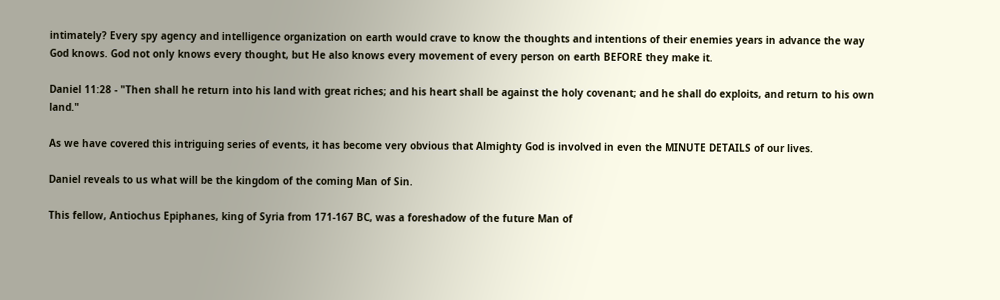intimately? Every spy agency and intelligence organization on earth would crave to know the thoughts and intentions of their enemies years in advance the way God knows. God not only knows every thought, but He also knows every movement of every person on earth BEFORE they make it.

Daniel 11:28 - "Then shall he return into his land with great riches; and his heart shall be against the holy covenant; and he shall do exploits, and return to his own land."

As we have covered this intriguing series of events, it has become very obvious that Almighty God is involved in even the MINUTE DETAILS of our lives.

Daniel reveals to us what will be the kingdom of the coming Man of Sin.

This fellow, Antiochus Epiphanes, king of Syria from 171-167 BC, was a foreshadow of the future Man of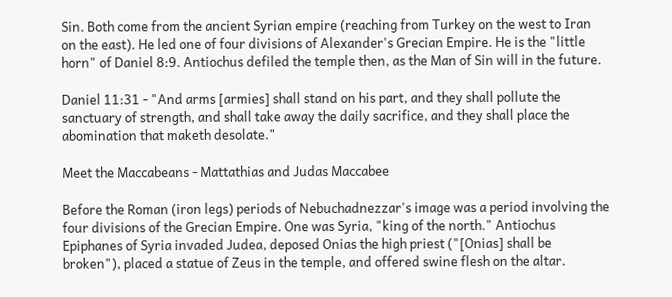Sin. Both come from the ancient Syrian empire (reaching from Turkey on the west to Iran on the east). He led one of four divisions of Alexander's Grecian Empire. He is the "little horn" of Daniel 8:9. Antiochus defiled the temple then, as the Man of Sin will in the future.

Daniel 11:31 - "And arms [armies] shall stand on his part, and they shall pollute the sanctuary of strength, and shall take away the daily sacrifice, and they shall place the abomination that maketh desolate."

Meet the Maccabeans - Mattathias and Judas Maccabee

Before the Roman (iron legs) periods of Nebuchadnezzar's image was a period involving the four divisions of the Grecian Empire. One was Syria, "king of the north." Antiochus Epiphanes of Syria invaded Judea, deposed Onias the high priest ("[Onias] shall be broken"), placed a statue of Zeus in the temple, and offered swine flesh on the altar.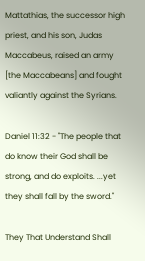Mattathias, the successor high priest, and his son, Judas Maccabeus, raised an army [the Maccabeans] and fought valiantly against the Syrians.

Daniel 11:32 - "The people that do know their God shall be strong, and do exploits. ...yet they shall fall by the sword."

They That Understand Shall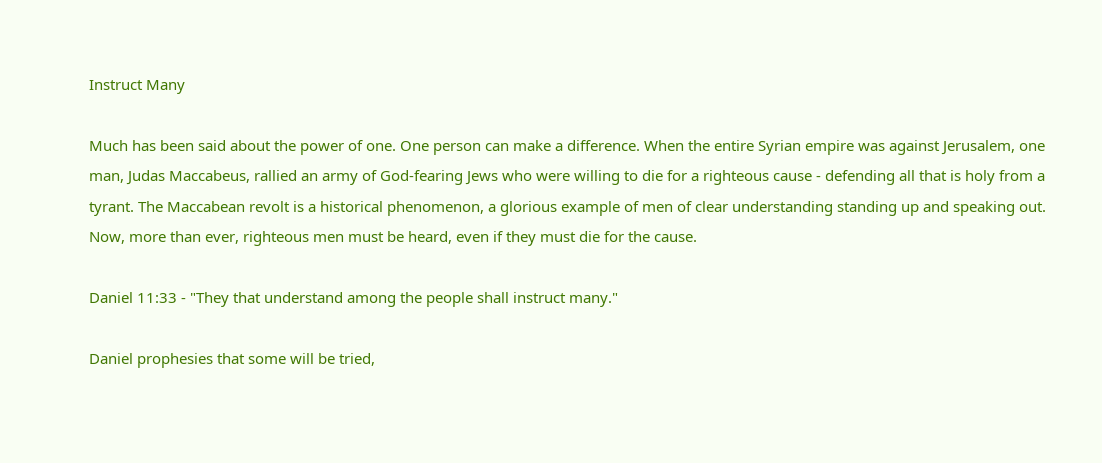Instruct Many

Much has been said about the power of one. One person can make a difference. When the entire Syrian empire was against Jerusalem, one man, Judas Maccabeus, rallied an army of God-fearing Jews who were willing to die for a righteous cause - defending all that is holy from a tyrant. The Maccabean revolt is a historical phenomenon, a glorious example of men of clear understanding standing up and speaking out. Now, more than ever, righteous men must be heard, even if they must die for the cause.

Daniel 11:33 - "They that understand among the people shall instruct many."

Daniel prophesies that some will be tried,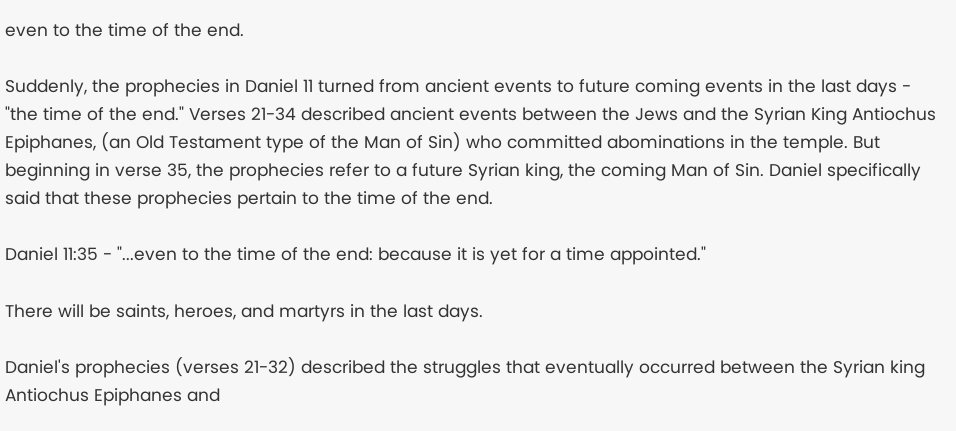even to the time of the end.

Suddenly, the prophecies in Daniel 11 turned from ancient events to future coming events in the last days - "the time of the end." Verses 21-34 described ancient events between the Jews and the Syrian King Antiochus Epiphanes, (an Old Testament type of the Man of Sin) who committed abominations in the temple. But beginning in verse 35, the prophecies refer to a future Syrian king, the coming Man of Sin. Daniel specifically said that these prophecies pertain to the time of the end.

Daniel 11:35 - "...even to the time of the end: because it is yet for a time appointed."

There will be saints, heroes, and martyrs in the last days.

Daniel's prophecies (verses 21-32) described the struggles that eventually occurred between the Syrian king Antiochus Epiphanes and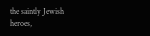the saintly Jewish heroes,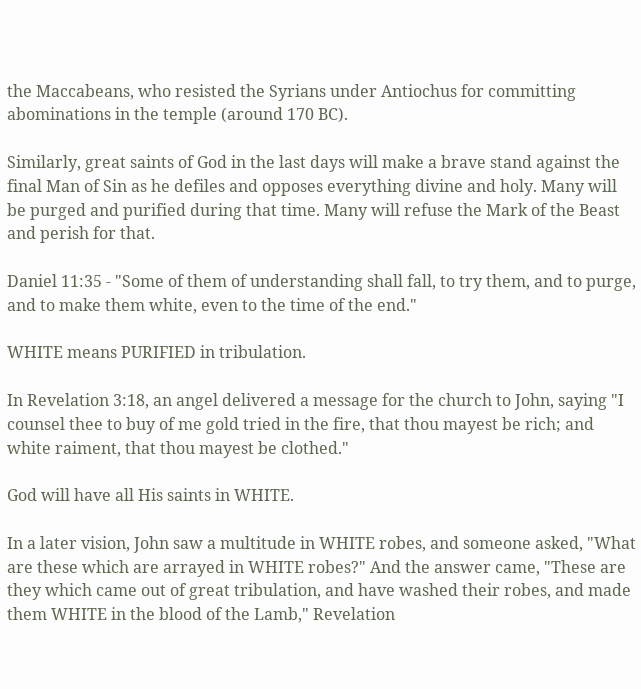the Maccabeans, who resisted the Syrians under Antiochus for committing abominations in the temple (around 170 BC).

Similarly, great saints of God in the last days will make a brave stand against the final Man of Sin as he defiles and opposes everything divine and holy. Many will be purged and purified during that time. Many will refuse the Mark of the Beast and perish for that.

Daniel 11:35 - "Some of them of understanding shall fall, to try them, and to purge, and to make them white, even to the time of the end."

WHITE means PURIFIED in tribulation.

In Revelation 3:18, an angel delivered a message for the church to John, saying "I counsel thee to buy of me gold tried in the fire, that thou mayest be rich; and white raiment, that thou mayest be clothed."

God will have all His saints in WHITE.

In a later vision, John saw a multitude in WHITE robes, and someone asked, "What are these which are arrayed in WHITE robes?" And the answer came, "These are they which came out of great tribulation, and have washed their robes, and made them WHITE in the blood of the Lamb," Revelation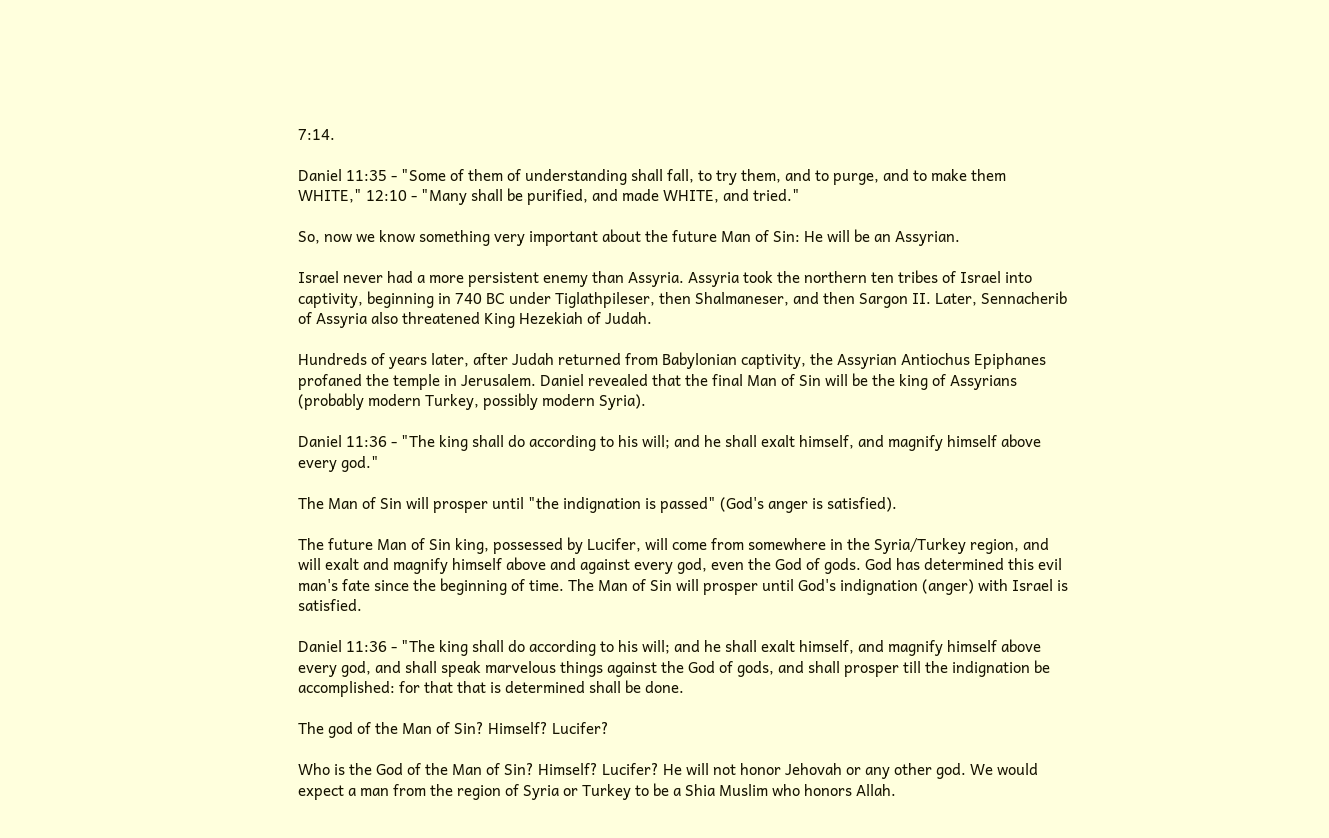7:14.

Daniel 11:35 - "Some of them of understanding shall fall, to try them, and to purge, and to make them WHITE," 12:10 - "Many shall be purified, and made WHITE, and tried."

So, now we know something very important about the future Man of Sin: He will be an Assyrian.

Israel never had a more persistent enemy than Assyria. Assyria took the northern ten tribes of Israel into captivity, beginning in 740 BC under Tiglathpileser, then Shalmaneser, and then Sargon II. Later, Sennacherib of Assyria also threatened King Hezekiah of Judah.

Hundreds of years later, after Judah returned from Babylonian captivity, the Assyrian Antiochus Epiphanes profaned the temple in Jerusalem. Daniel revealed that the final Man of Sin will be the king of Assyrians (probably modern Turkey, possibly modern Syria).

Daniel 11:36 - "The king shall do according to his will; and he shall exalt himself, and magnify himself above every god."

The Man of Sin will prosper until "the indignation is passed" (God's anger is satisfied).

The future Man of Sin king, possessed by Lucifer, will come from somewhere in the Syria/Turkey region, and will exalt and magnify himself above and against every god, even the God of gods. God has determined this evil man's fate since the beginning of time. The Man of Sin will prosper until God's indignation (anger) with Israel is satisfied.

Daniel 11:36 - "The king shall do according to his will; and he shall exalt himself, and magnify himself above every god, and shall speak marvelous things against the God of gods, and shall prosper till the indignation be accomplished: for that that is determined shall be done.

The god of the Man of Sin? Himself? Lucifer?

Who is the God of the Man of Sin? Himself? Lucifer? He will not honor Jehovah or any other god. We would expect a man from the region of Syria or Turkey to be a Shia Muslim who honors Allah.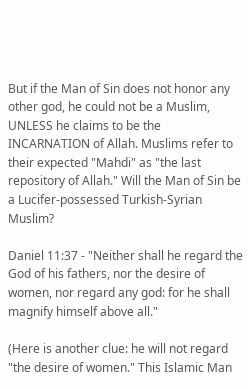But if the Man of Sin does not honor any other god, he could not be a Muslim, UNLESS he claims to be the INCARNATION of Allah. Muslims refer to their expected "Mahdi" as "the last repository of Allah." Will the Man of Sin be a Lucifer-possessed Turkish-Syrian Muslim?

Daniel 11:37 - "Neither shall he regard the God of his fathers, nor the desire of women, nor regard any god: for he shall magnify himself above all."

(Here is another clue: he will not regard "the desire of women." This Islamic Man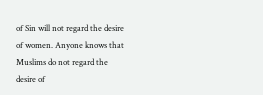of Sin will not regard the desire of women. Anyone knows that Muslims do not regard the desire of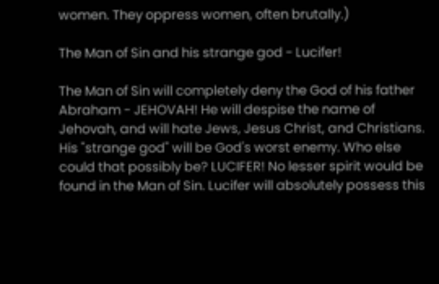women. They oppress women, often brutally.)

The Man of Sin and his strange god - Lucifer!

The Man of Sin will completely deny the God of his father Abraham - JEHOVAH! He will despise the name of Jehovah, and will hate Jews, Jesus Christ, and Christians. His "strange god" will be God's worst enemy. Who else could that possibly be? LUCIFER! No lesser spirit would be found in the Man of Sin. Lucifer will absolutely possess this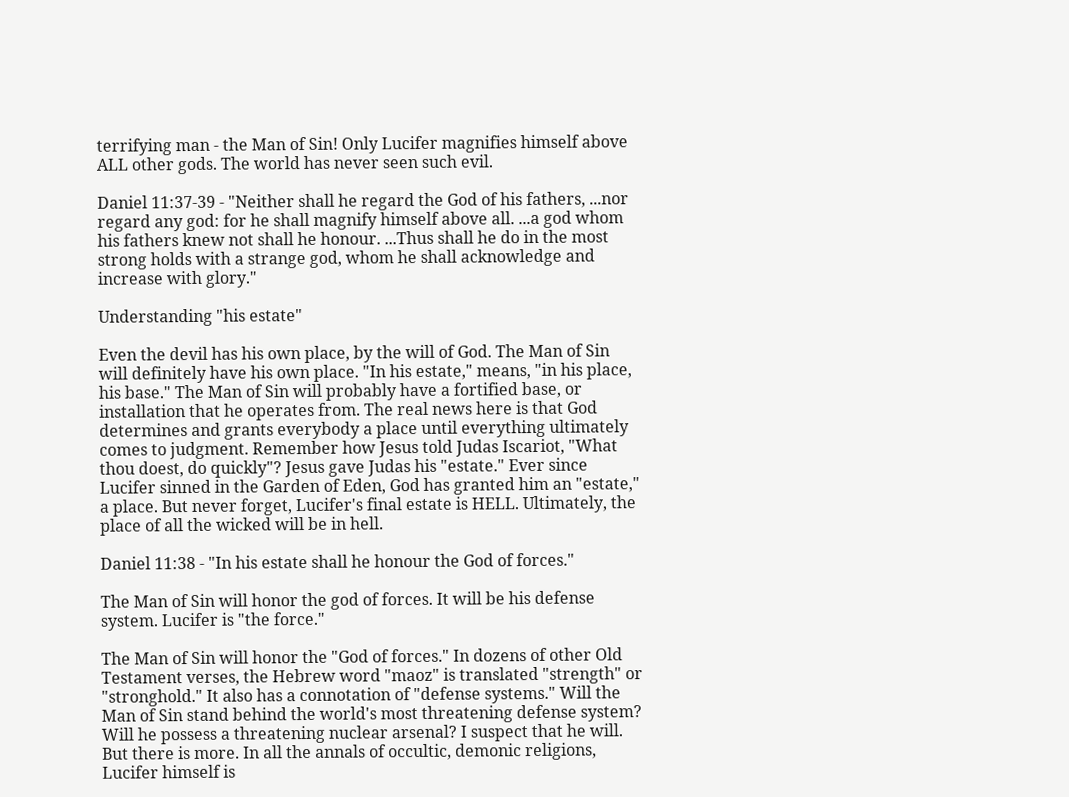terrifying man - the Man of Sin! Only Lucifer magnifies himself above ALL other gods. The world has never seen such evil.

Daniel 11:37-39 - "Neither shall he regard the God of his fathers, ...nor regard any god: for he shall magnify himself above all. ...a god whom his fathers knew not shall he honour. ...Thus shall he do in the most strong holds with a strange god, whom he shall acknowledge and increase with glory."

Understanding "his estate"

Even the devil has his own place, by the will of God. The Man of Sin will definitely have his own place. "In his estate," means, "in his place, his base." The Man of Sin will probably have a fortified base, or installation that he operates from. The real news here is that God determines and grants everybody a place until everything ultimately comes to judgment. Remember how Jesus told Judas Iscariot, "What thou doest, do quickly"? Jesus gave Judas his "estate." Ever since Lucifer sinned in the Garden of Eden, God has granted him an "estate," a place. But never forget, Lucifer's final estate is HELL. Ultimately, the place of all the wicked will be in hell.

Daniel 11:38 - "In his estate shall he honour the God of forces."

The Man of Sin will honor the god of forces. It will be his defense system. Lucifer is "the force."

The Man of Sin will honor the "God of forces." In dozens of other Old Testament verses, the Hebrew word "maoz" is translated "strength" or "stronghold." It also has a connotation of "defense systems." Will the Man of Sin stand behind the world's most threatening defense system? Will he possess a threatening nuclear arsenal? I suspect that he will. But there is more. In all the annals of occultic, demonic religions, Lucifer himself is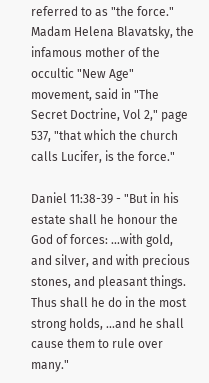referred to as "the force." Madam Helena Blavatsky, the infamous mother of the occultic "New Age" movement, said in "The Secret Doctrine, Vol 2," page 537, "that which the church calls Lucifer, is the force."

Daniel 11:38-39 - "But in his estate shall he honour the God of forces: ...with gold, and silver, and with precious stones, and pleasant things. Thus shall he do in the most strong holds, ...and he shall cause them to rule over many."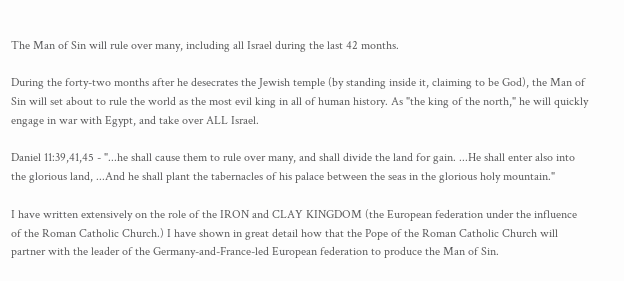The Man of Sin will rule over many, including all Israel during the last 42 months.

During the forty-two months after he desecrates the Jewish temple (by standing inside it, claiming to be God), the Man of Sin will set about to rule the world as the most evil king in all of human history. As "the king of the north," he will quickly engage in war with Egypt, and take over ALL Israel.

Daniel 11:39,41,45 - "...he shall cause them to rule over many, and shall divide the land for gain. ...He shall enter also into the glorious land, ...And he shall plant the tabernacles of his palace between the seas in the glorious holy mountain."

I have written extensively on the role of the IRON and CLAY KINGDOM (the European federation under the influence of the Roman Catholic Church.) I have shown in great detail how that the Pope of the Roman Catholic Church will partner with the leader of the Germany-and-France-led European federation to produce the Man of Sin.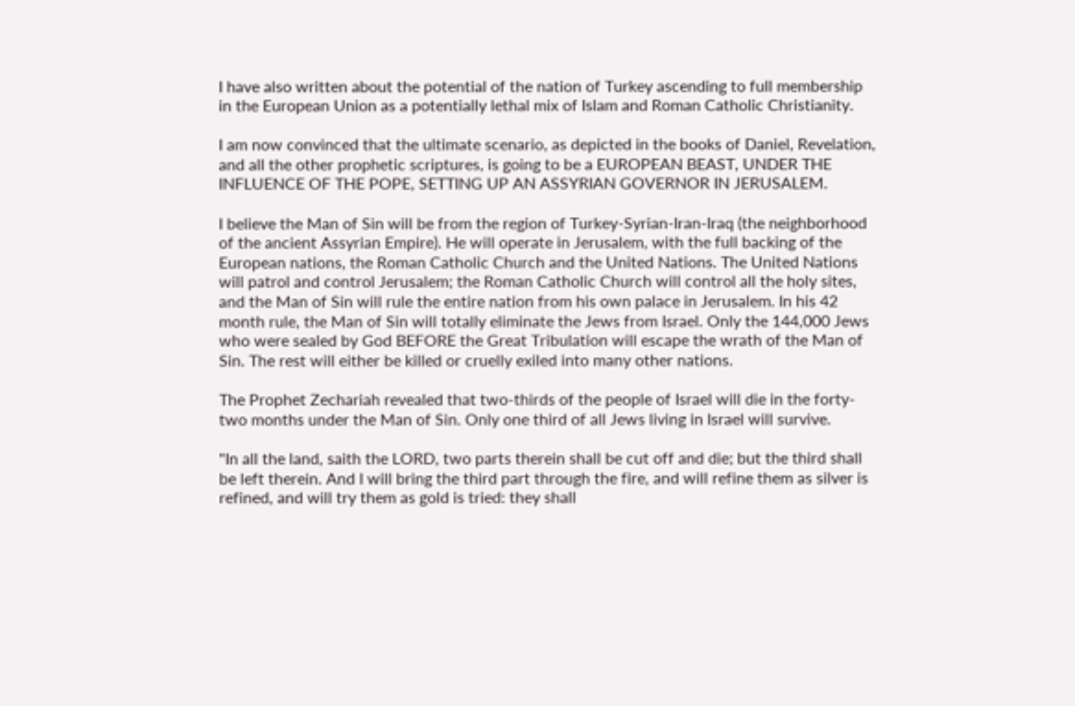I have also written about the potential of the nation of Turkey ascending to full membership in the European Union as a potentially lethal mix of Islam and Roman Catholic Christianity.

I am now convinced that the ultimate scenario, as depicted in the books of Daniel, Revelation, and all the other prophetic scriptures, is going to be a EUROPEAN BEAST, UNDER THE INFLUENCE OF THE POPE, SETTING UP AN ASSYRIAN GOVERNOR IN JERUSALEM.

I believe the Man of Sin will be from the region of Turkey-Syrian-Iran-Iraq (the neighborhood of the ancient Assyrian Empire). He will operate in Jerusalem, with the full backing of the European nations, the Roman Catholic Church and the United Nations. The United Nations will patrol and control Jerusalem; the Roman Catholic Church will control all the holy sites, and the Man of Sin will rule the entire nation from his own palace in Jerusalem. In his 42 month rule, the Man of Sin will totally eliminate the Jews from Israel. Only the 144,000 Jews who were sealed by God BEFORE the Great Tribulation will escape the wrath of the Man of Sin. The rest will either be killed or cruelly exiled into many other nations.

The Prophet Zechariah revealed that two-thirds of the people of Israel will die in the forty-two months under the Man of Sin. Only one third of all Jews living in Israel will survive.

"In all the land, saith the LORD, two parts therein shall be cut off and die; but the third shall be left therein. And I will bring the third part through the fire, and will refine them as silver is refined, and will try them as gold is tried: they shall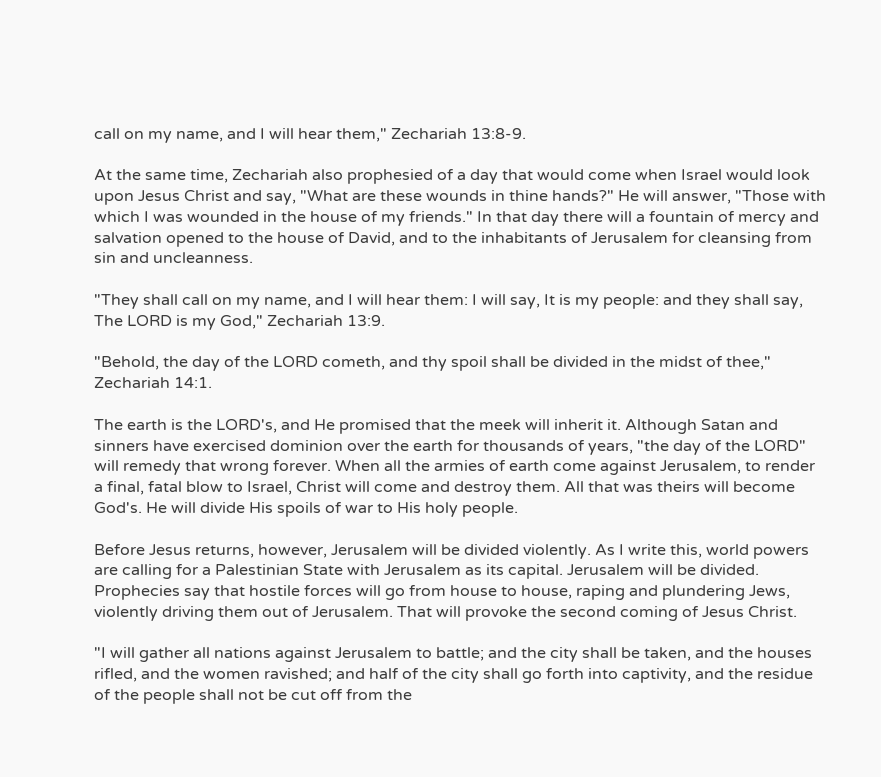call on my name, and I will hear them," Zechariah 13:8-9.

At the same time, Zechariah also prophesied of a day that would come when Israel would look upon Jesus Christ and say, "What are these wounds in thine hands?" He will answer, "Those with which I was wounded in the house of my friends." In that day there will a fountain of mercy and salvation opened to the house of David, and to the inhabitants of Jerusalem for cleansing from sin and uncleanness.

"They shall call on my name, and I will hear them: I will say, It is my people: and they shall say, The LORD is my God," Zechariah 13:9.

"Behold, the day of the LORD cometh, and thy spoil shall be divided in the midst of thee," Zechariah 14:1.

The earth is the LORD's, and He promised that the meek will inherit it. Although Satan and sinners have exercised dominion over the earth for thousands of years, "the day of the LORD" will remedy that wrong forever. When all the armies of earth come against Jerusalem, to render a final, fatal blow to Israel, Christ will come and destroy them. All that was theirs will become God's. He will divide His spoils of war to His holy people.

Before Jesus returns, however, Jerusalem will be divided violently. As I write this, world powers are calling for a Palestinian State with Jerusalem as its capital. Jerusalem will be divided. Prophecies say that hostile forces will go from house to house, raping and plundering Jews, violently driving them out of Jerusalem. That will provoke the second coming of Jesus Christ.

"I will gather all nations against Jerusalem to battle; and the city shall be taken, and the houses rifled, and the women ravished; and half of the city shall go forth into captivity, and the residue of the people shall not be cut off from the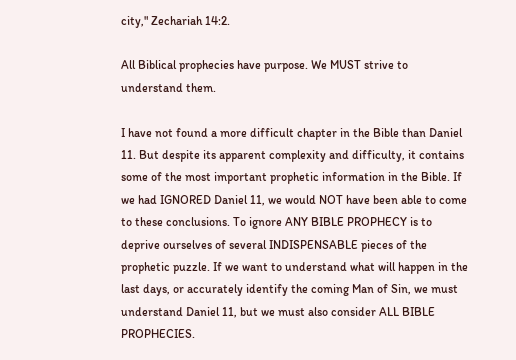city," Zechariah 14:2.

All Biblical prophecies have purpose. We MUST strive to understand them.

I have not found a more difficult chapter in the Bible than Daniel 11. But despite its apparent complexity and difficulty, it contains some of the most important prophetic information in the Bible. If we had IGNORED Daniel 11, we would NOT have been able to come to these conclusions. To ignore ANY BIBLE PROPHECY is to deprive ourselves of several INDISPENSABLE pieces of the prophetic puzzle. If we want to understand what will happen in the last days, or accurately identify the coming Man of Sin, we must understand Daniel 11, but we must also consider ALL BIBLE PROPHECIES.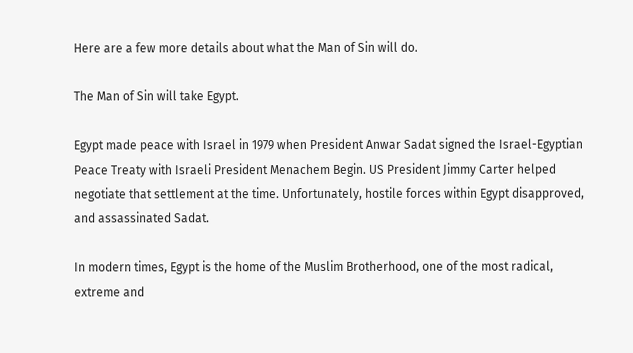Here are a few more details about what the Man of Sin will do.

The Man of Sin will take Egypt.

Egypt made peace with Israel in 1979 when President Anwar Sadat signed the Israel-Egyptian Peace Treaty with Israeli President Menachem Begin. US President Jimmy Carter helped negotiate that settlement at the time. Unfortunately, hostile forces within Egypt disapproved, and assassinated Sadat.

In modern times, Egypt is the home of the Muslim Brotherhood, one of the most radical, extreme and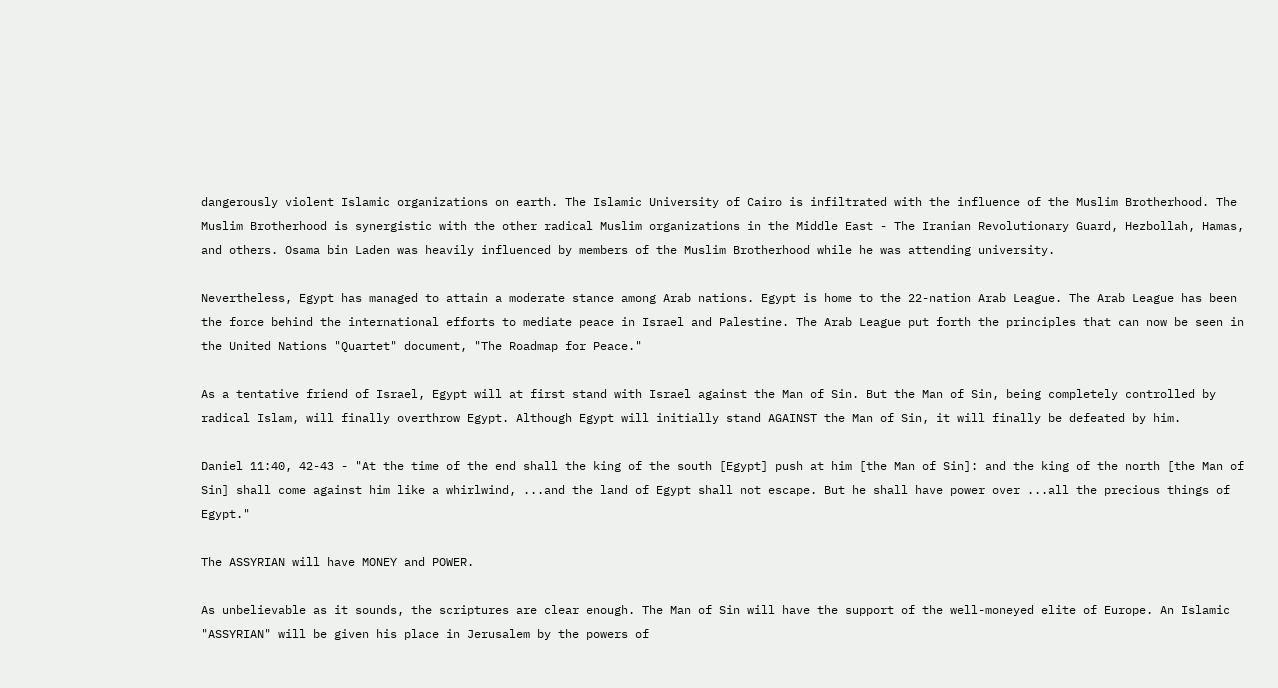dangerously violent Islamic organizations on earth. The Islamic University of Cairo is infiltrated with the influence of the Muslim Brotherhood. The Muslim Brotherhood is synergistic with the other radical Muslim organizations in the Middle East - The Iranian Revolutionary Guard, Hezbollah, Hamas, and others. Osama bin Laden was heavily influenced by members of the Muslim Brotherhood while he was attending university.

Nevertheless, Egypt has managed to attain a moderate stance among Arab nations. Egypt is home to the 22-nation Arab League. The Arab League has been the force behind the international efforts to mediate peace in Israel and Palestine. The Arab League put forth the principles that can now be seen in the United Nations "Quartet" document, "The Roadmap for Peace."

As a tentative friend of Israel, Egypt will at first stand with Israel against the Man of Sin. But the Man of Sin, being completely controlled by radical Islam, will finally overthrow Egypt. Although Egypt will initially stand AGAINST the Man of Sin, it will finally be defeated by him.

Daniel 11:40, 42-43 - "At the time of the end shall the king of the south [Egypt] push at him [the Man of Sin]: and the king of the north [the Man of Sin] shall come against him like a whirlwind, ...and the land of Egypt shall not escape. But he shall have power over ...all the precious things of Egypt."

The ASSYRIAN will have MONEY and POWER.

As unbelievable as it sounds, the scriptures are clear enough. The Man of Sin will have the support of the well-moneyed elite of Europe. An Islamic "ASSYRIAN" will be given his place in Jerusalem by the powers of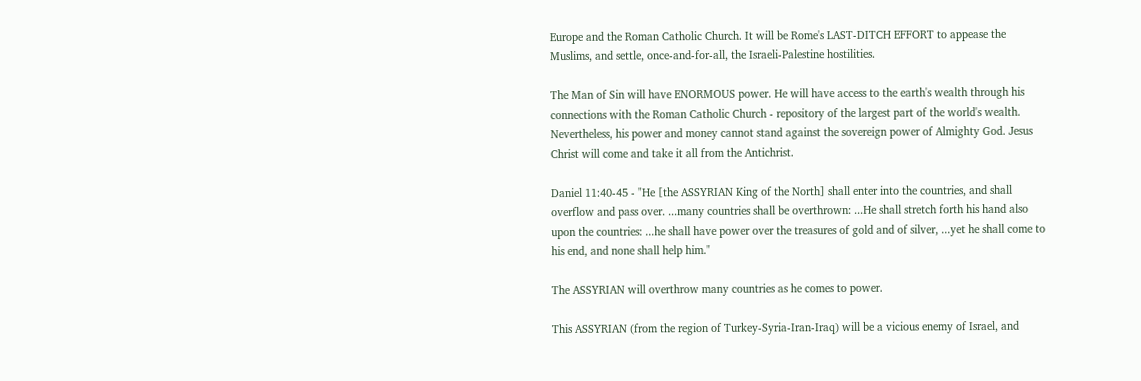Europe and the Roman Catholic Church. It will be Rome's LAST-DITCH EFFORT to appease the Muslims, and settle, once-and-for-all, the Israeli-Palestine hostilities.

The Man of Sin will have ENORMOUS power. He will have access to the earth's wealth through his connections with the Roman Catholic Church - repository of the largest part of the world's wealth. Nevertheless, his power and money cannot stand against the sovereign power of Almighty God. Jesus Christ will come and take it all from the Antichrist.

Daniel 11:40-45 - "He [the ASSYRIAN King of the North] shall enter into the countries, and shall overflow and pass over. ...many countries shall be overthrown: ...He shall stretch forth his hand also upon the countries: ...he shall have power over the treasures of gold and of silver, ...yet he shall come to his end, and none shall help him."

The ASSYRIAN will overthrow many countries as he comes to power.

This ASSYRIAN (from the region of Turkey-Syria-Iran-Iraq) will be a vicious enemy of Israel, and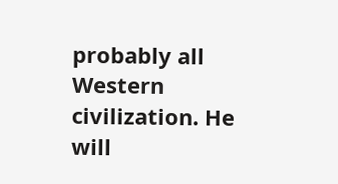probably all Western civilization. He will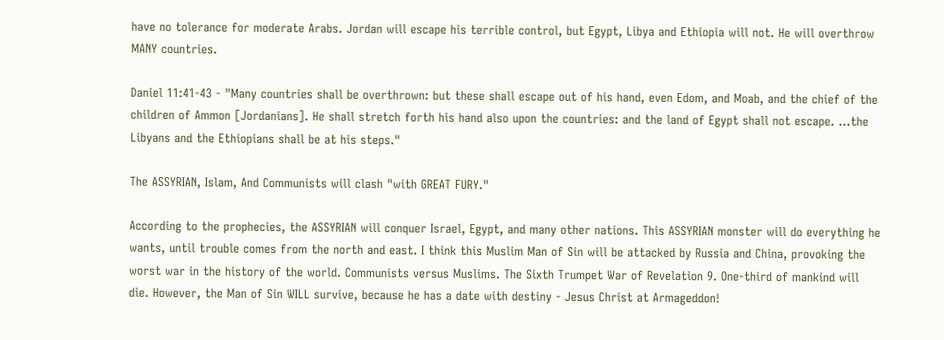have no tolerance for moderate Arabs. Jordan will escape his terrible control, but Egypt, Libya and Ethiopia will not. He will overthrow MANY countries.

Daniel 11:41-43 - "Many countries shall be overthrown: but these shall escape out of his hand, even Edom, and Moab, and the chief of the children of Ammon [Jordanians]. He shall stretch forth his hand also upon the countries: and the land of Egypt shall not escape. ...the Libyans and the Ethiopians shall be at his steps."

The ASSYRIAN, Islam, And Communists will clash "with GREAT FURY."

According to the prophecies, the ASSYRIAN will conquer Israel, Egypt, and many other nations. This ASSYRIAN monster will do everything he wants, until trouble comes from the north and east. I think this Muslim Man of Sin will be attacked by Russia and China, provoking the worst war in the history of the world. Communists versus Muslims. The Sixth Trumpet War of Revelation 9. One-third of mankind will die. However, the Man of Sin WILL survive, because he has a date with destiny - Jesus Christ at Armageddon!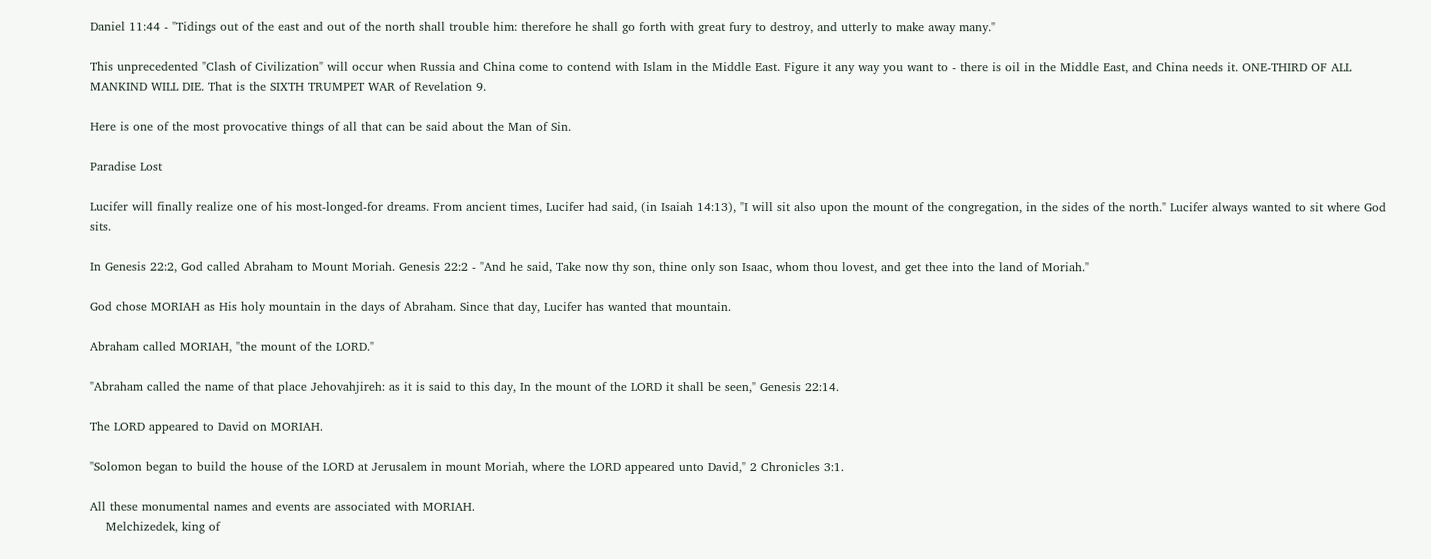Daniel 11:44 - "Tidings out of the east and out of the north shall trouble him: therefore he shall go forth with great fury to destroy, and utterly to make away many."

This unprecedented "Clash of Civilization" will occur when Russia and China come to contend with Islam in the Middle East. Figure it any way you want to - there is oil in the Middle East, and China needs it. ONE-THIRD OF ALL MANKIND WILL DIE. That is the SIXTH TRUMPET WAR of Revelation 9.

Here is one of the most provocative things of all that can be said about the Man of Sin.

Paradise Lost

Lucifer will finally realize one of his most-longed-for dreams. From ancient times, Lucifer had said, (in Isaiah 14:13), "I will sit also upon the mount of the congregation, in the sides of the north." Lucifer always wanted to sit where God sits.

In Genesis 22:2, God called Abraham to Mount Moriah. Genesis 22:2 - "And he said, Take now thy son, thine only son Isaac, whom thou lovest, and get thee into the land of Moriah."

God chose MORIAH as His holy mountain in the days of Abraham. Since that day, Lucifer has wanted that mountain.

Abraham called MORIAH, "the mount of the LORD."

"Abraham called the name of that place Jehovahjireh: as it is said to this day, In the mount of the LORD it shall be seen," Genesis 22:14.

The LORD appeared to David on MORIAH.

"Solomon began to build the house of the LORD at Jerusalem in mount Moriah, where the LORD appeared unto David," 2 Chronicles 3:1.

All these monumental names and events are associated with MORIAH.
    Melchizedek, king of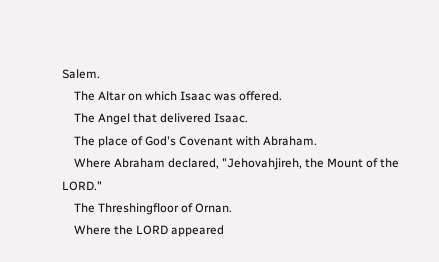Salem.
    The Altar on which Isaac was offered.
    The Angel that delivered Isaac.
    The place of God's Covenant with Abraham.
    Where Abraham declared, "Jehovahjireh, the Mount of the LORD."
    The Threshingfloor of Ornan.
    Where the LORD appeared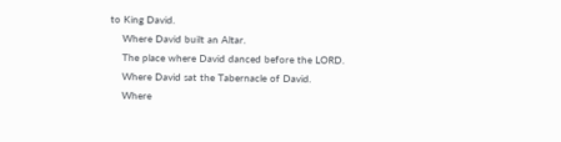to King David.
    Where David built an Altar.
    The place where David danced before the LORD.
    Where David sat the Tabernacle of David.
    Where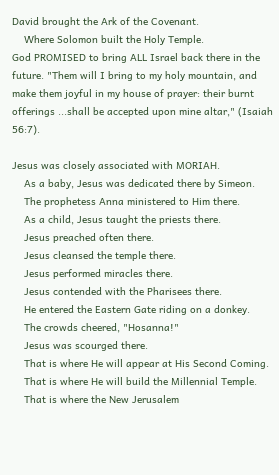David brought the Ark of the Covenant.
    Where Solomon built the Holy Temple.
God PROMISED to bring ALL Israel back there in the future. "Them will I bring to my holy mountain, and make them joyful in my house of prayer: their burnt offerings ...shall be accepted upon mine altar," (Isaiah 56:7).

Jesus was closely associated with MORIAH.
    As a baby, Jesus was dedicated there by Simeon.
    The prophetess Anna ministered to Him there.
    As a child, Jesus taught the priests there.
    Jesus preached often there.
    Jesus cleansed the temple there.
    Jesus performed miracles there.
    Jesus contended with the Pharisees there.
    He entered the Eastern Gate riding on a donkey.
    The crowds cheered, "Hosanna!"
    Jesus was scourged there.
    That is where He will appear at His Second Coming.
    That is where He will build the Millennial Temple.
    That is where the New Jerusalem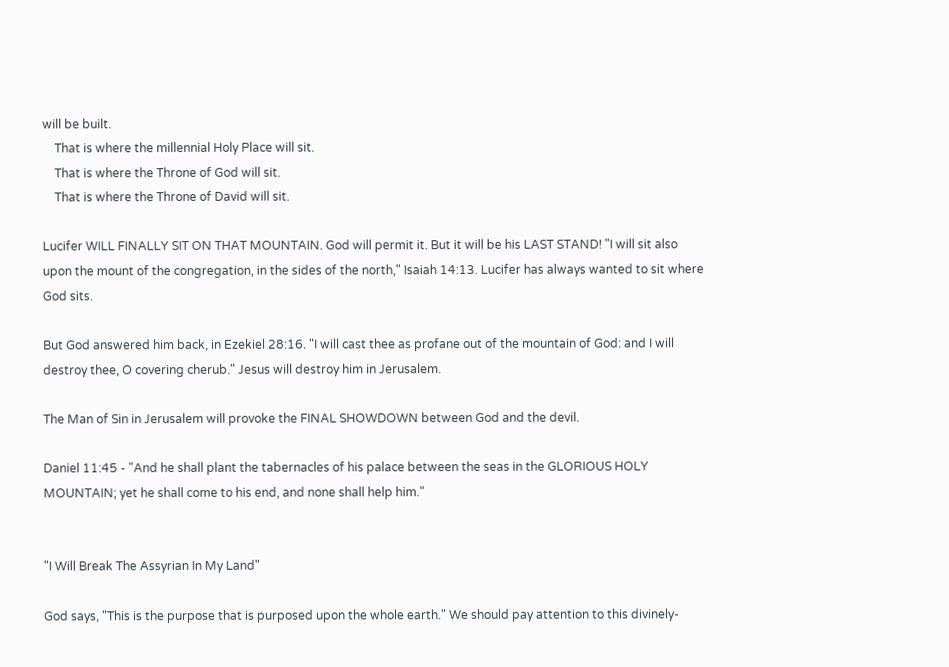will be built.
    That is where the millennial Holy Place will sit.
    That is where the Throne of God will sit.
    That is where the Throne of David will sit.

Lucifer WILL FINALLY SIT ON THAT MOUNTAIN. God will permit it. But it will be his LAST STAND! "I will sit also upon the mount of the congregation, in the sides of the north," Isaiah 14:13. Lucifer has always wanted to sit where God sits.

But God answered him back, in Ezekiel 28:16. "I will cast thee as profane out of the mountain of God: and I will destroy thee, O covering cherub." Jesus will destroy him in Jerusalem.

The Man of Sin in Jerusalem will provoke the FINAL SHOWDOWN between God and the devil.

Daniel 11:45 - "And he shall plant the tabernacles of his palace between the seas in the GLORIOUS HOLY MOUNTAIN; yet he shall come to his end, and none shall help him."


"I Will Break The Assyrian In My Land"

God says, "This is the purpose that is purposed upon the whole earth." We should pay attention to this divinely-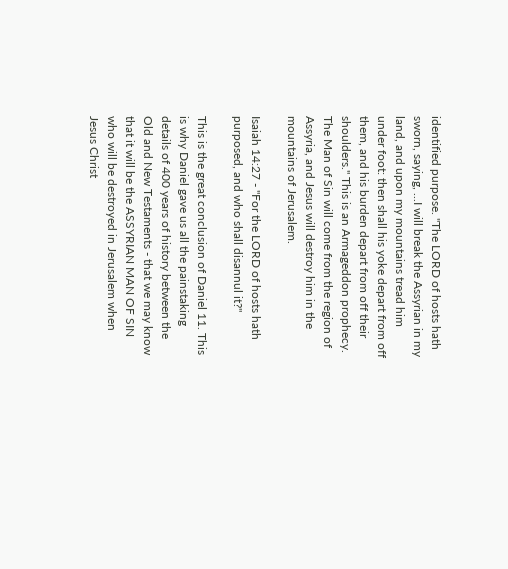identified purpose. "The LORD of hosts hath sworn, saying, ...I will break the Assyrian in my land, and upon my mountains tread him under foot: then shall his yoke depart from off them, and his burden depart from off their shoulders." This is an Armageddon prophecy. The Man of Sin will come from the region of Assyria, and Jesus will destroy him in the mountains of Jerusalem.

Isaiah 14:27 - "For the LORD of hosts hath purposed, and who shall disannul it?"

This is the great conclusion of Daniel 11. This is why Daniel gave us all the painstaking details of 400 years of history between the Old and New Testaments - that we may know that it will be the ASSYRIAN MAN OF SIN who will be destroyed in Jerusalem when Jesus Christ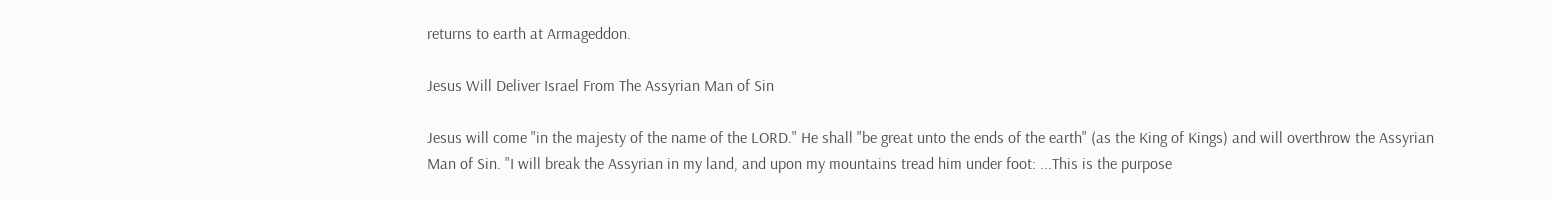returns to earth at Armageddon.

Jesus Will Deliver Israel From The Assyrian Man of Sin

Jesus will come "in the majesty of the name of the LORD." He shall "be great unto the ends of the earth" (as the King of Kings) and will overthrow the Assyrian Man of Sin. "I will break the Assyrian in my land, and upon my mountains tread him under foot: ...This is the purpose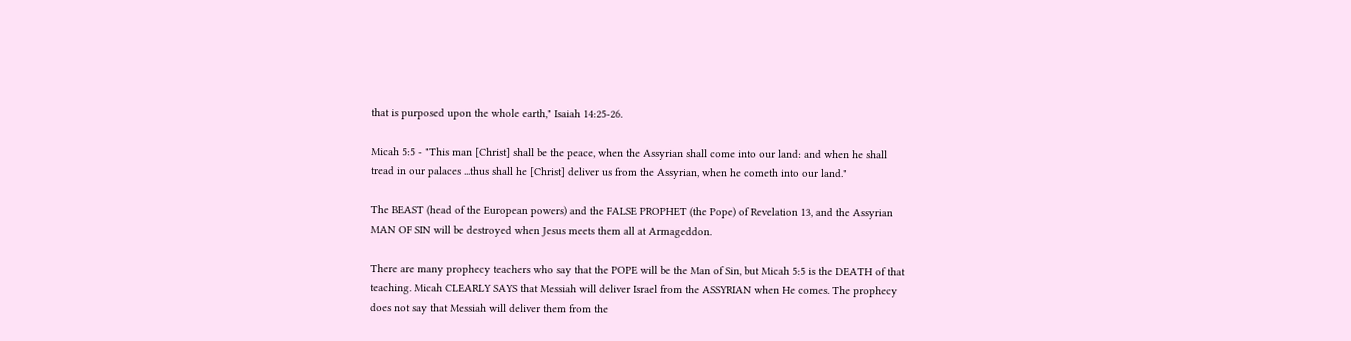that is purposed upon the whole earth," Isaiah 14:25-26.

Micah 5:5 - "This man [Christ] shall be the peace, when the Assyrian shall come into our land: and when he shall tread in our palaces ...thus shall he [Christ] deliver us from the Assyrian, when he cometh into our land."

The BEAST (head of the European powers) and the FALSE PROPHET (the Pope) of Revelation 13, and the Assyrian MAN OF SIN will be destroyed when Jesus meets them all at Armageddon.

There are many prophecy teachers who say that the POPE will be the Man of Sin, but Micah 5:5 is the DEATH of that teaching. Micah CLEARLY SAYS that Messiah will deliver Israel from the ASSYRIAN when He comes. The prophecy does not say that Messiah will deliver them from the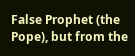False Prophet (the Pope), but from the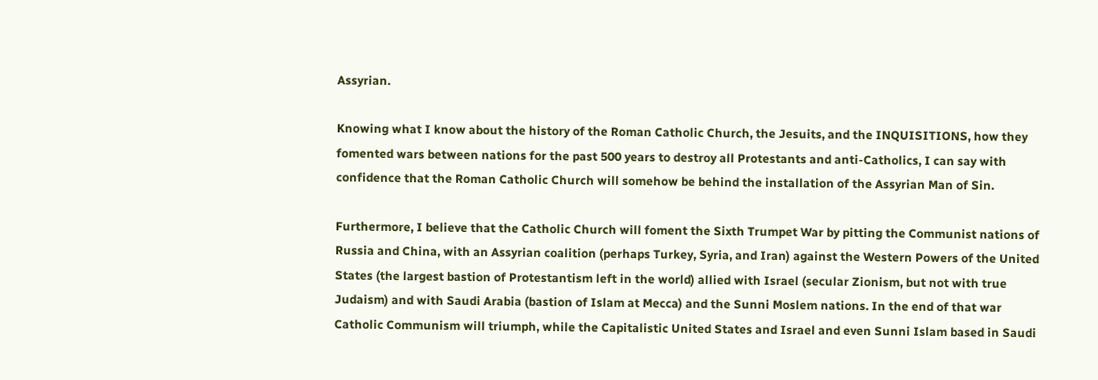Assyrian.

Knowing what I know about the history of the Roman Catholic Church, the Jesuits, and the INQUISITIONS, how they fomented wars between nations for the past 500 years to destroy all Protestants and anti-Catholics, I can say with confidence that the Roman Catholic Church will somehow be behind the installation of the Assyrian Man of Sin.

Furthermore, I believe that the Catholic Church will foment the Sixth Trumpet War by pitting the Communist nations of Russia and China, with an Assyrian coalition (perhaps Turkey, Syria, and Iran) against the Western Powers of the United States (the largest bastion of Protestantism left in the world) allied with Israel (secular Zionism, but not with true Judaism) and with Saudi Arabia (bastion of Islam at Mecca) and the Sunni Moslem nations. In the end of that war Catholic Communism will triumph, while the Capitalistic United States and Israel and even Sunni Islam based in Saudi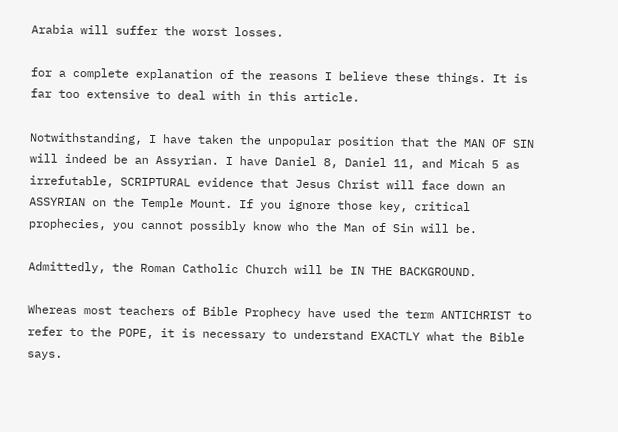Arabia will suffer the worst losses.

for a complete explanation of the reasons I believe these things. It is far too extensive to deal with in this article.

Notwithstanding, I have taken the unpopular position that the MAN OF SIN will indeed be an Assyrian. I have Daniel 8, Daniel 11, and Micah 5 as irrefutable, SCRIPTURAL evidence that Jesus Christ will face down an ASSYRIAN on the Temple Mount. If you ignore those key, critical prophecies, you cannot possibly know who the Man of Sin will be.

Admittedly, the Roman Catholic Church will be IN THE BACKGROUND.

Whereas most teachers of Bible Prophecy have used the term ANTICHRIST to refer to the POPE, it is necessary to understand EXACTLY what the Bible says.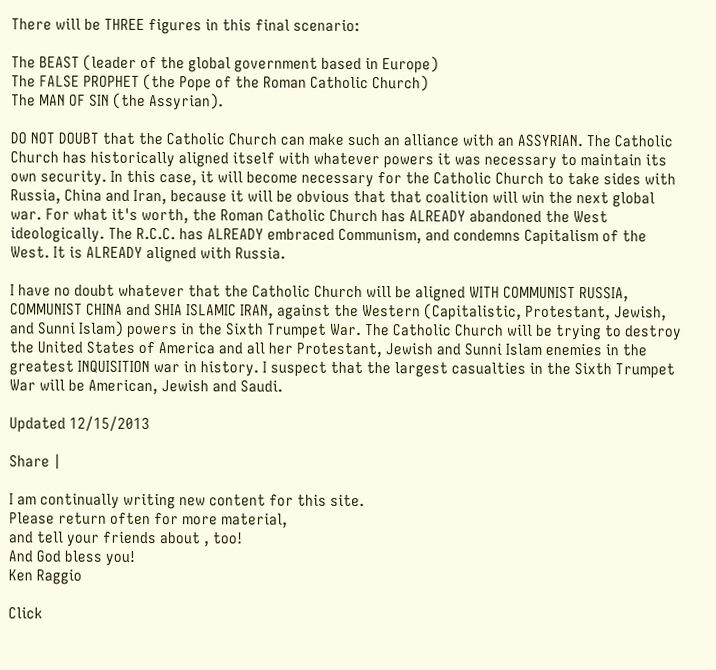There will be THREE figures in this final scenario:

The BEAST (leader of the global government based in Europe)
The FALSE PROPHET (the Pope of the Roman Catholic Church)
The MAN OF SIN (the Assyrian).

DO NOT DOUBT that the Catholic Church can make such an alliance with an ASSYRIAN. The Catholic Church has historically aligned itself with whatever powers it was necessary to maintain its own security. In this case, it will become necessary for the Catholic Church to take sides with Russia, China and Iran, because it will be obvious that that coalition will win the next global war. For what it's worth, the Roman Catholic Church has ALREADY abandoned the West ideologically. The R.C.C. has ALREADY embraced Communism, and condemns Capitalism of the West. It is ALREADY aligned with Russia.

I have no doubt whatever that the Catholic Church will be aligned WITH COMMUNIST RUSSIA, COMMUNIST CHINA and SHIA ISLAMIC IRAN, against the Western (Capitalistic, Protestant, Jewish, and Sunni Islam) powers in the Sixth Trumpet War. The Catholic Church will be trying to destroy the United States of America and all her Protestant, Jewish and Sunni Islam enemies in the greatest INQUISITION war in history. I suspect that the largest casualties in the Sixth Trumpet War will be American, Jewish and Saudi.

Updated 12/15/2013

Share |

I am continually writing new content for this site.
Please return often for more material,
and tell your friends about , too!
And God bless you!
Ken Raggio

Click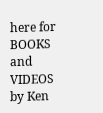here for BOOKS and VIDEOS by Ken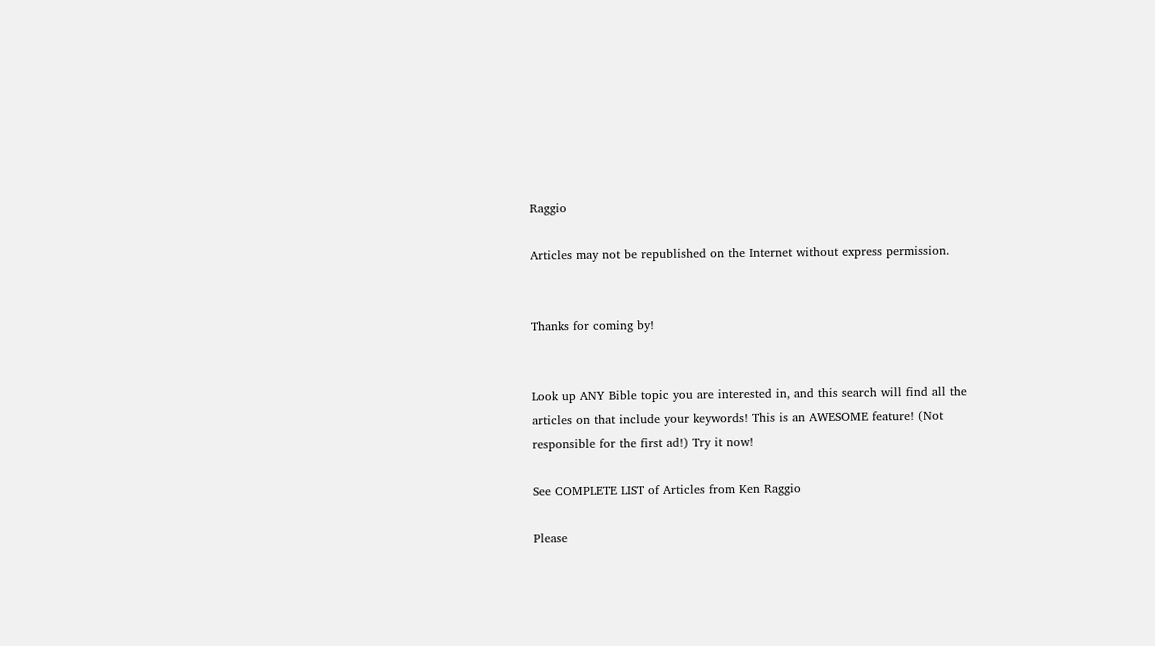Raggio

Articles may not be republished on the Internet without express permission.


Thanks for coming by!


Look up ANY Bible topic you are interested in, and this search will find all the articles on that include your keywords! This is an AWESOME feature! (Not responsible for the first ad!) Try it now!

See COMPLETE LIST of Articles from Ken Raggio

Please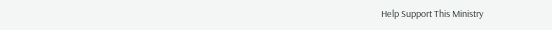Help Support This Ministry